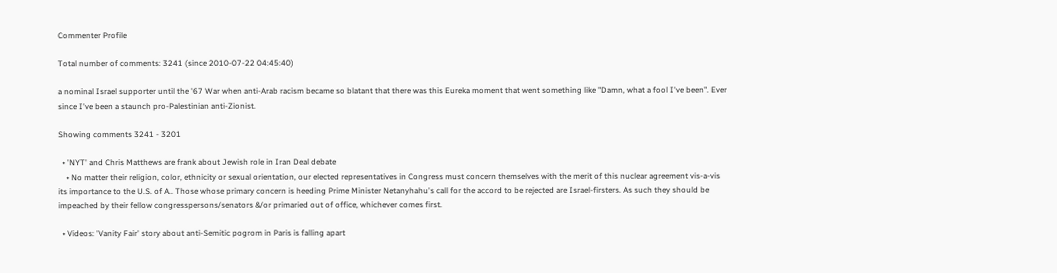Commenter Profile

Total number of comments: 3241 (since 2010-07-22 04:45:40)

a nominal Israel supporter until the '67 War when anti-Arab racism became so blatant that there was this Eureka moment that went something like "Damn, what a fool I've been". Ever since I've been a staunch pro-Palestinian anti-Zionist.

Showing comments 3241 - 3201

  • 'NYT' and Chris Matthews are frank about Jewish role in Iran Deal debate
    • No matter their religion, color, ethnicity or sexual orientation, our elected representatives in Congress must concern themselves with the merit of this nuclear agreement vis-a-vis its importance to the U.S. of A.. Those whose primary concern is heeding Prime Minister Netanyhahu's call for the accord to be rejected are Israel-firsters. As such they should be impeached by their fellow congresspersons/senators &/or primaried out of office, whichever comes first.

  • Videos: 'Vanity Fair' story about anti-Semitic pogrom in Paris is falling apart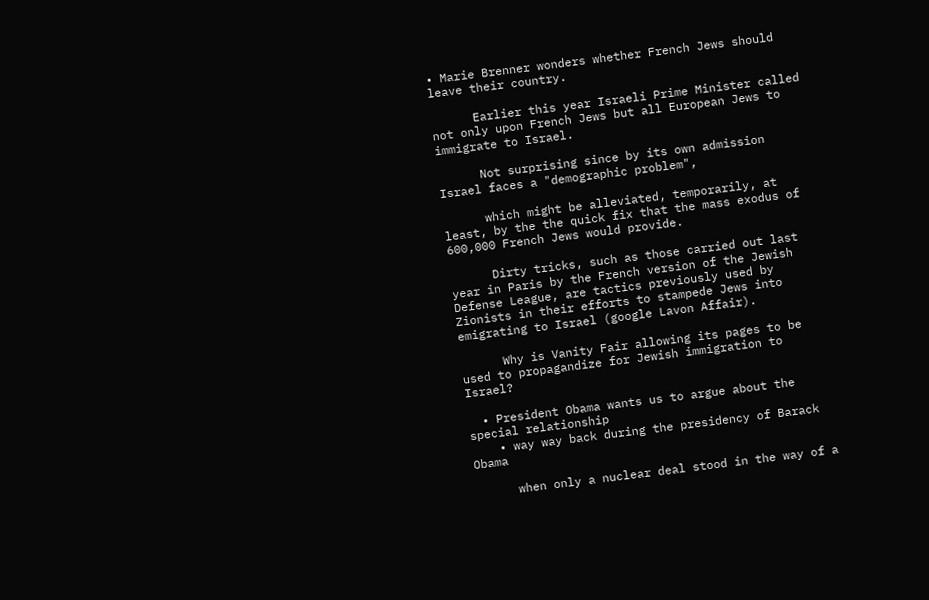• Marie Brenner wonders whether French Jews should leave their country.

      Earlier this year Israeli Prime Minister called not only upon French Jews but all European Jews to immigrate to Israel.

      Not surprising since by its own admission Israel faces a "demographic problem",

      which might be alleviated, temporarily, at least, by the the quick fix that the mass exodus of 600,000 French Jews would provide.

      Dirty tricks, such as those carried out last year in Paris by the French version of the Jewish Defense League, are tactics previously used by Zionists in their efforts to stampede Jews into emigrating to Israel (google Lavon Affair).

      Why is Vanity Fair allowing its pages to be used to propagandize for Jewish immigration to Israel?

  • President Obama wants us to argue about the special relationship
    • way way back during the presidency of Barack Obama

      when only a nuclear deal stood in the way of a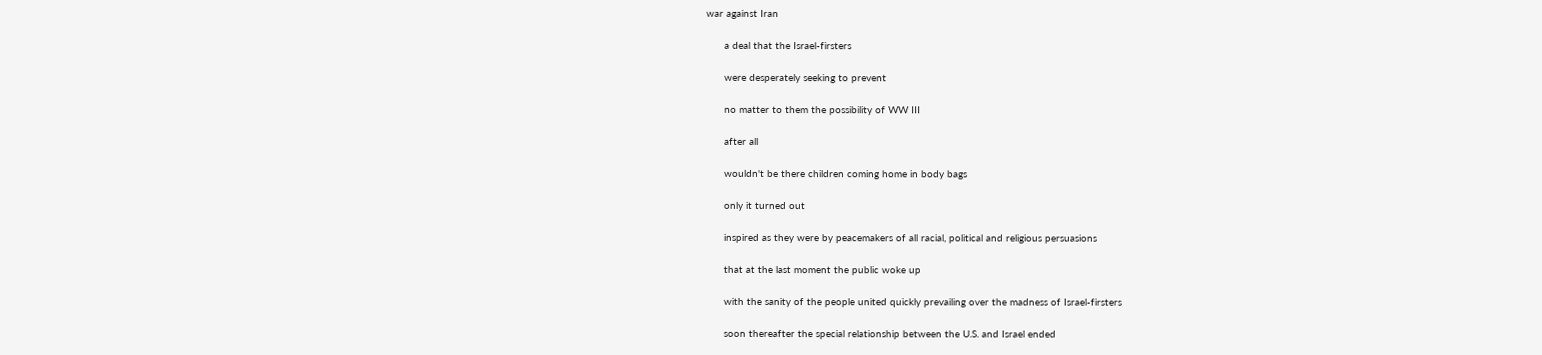war against Iran

      a deal that the Israel-firsters

      were desperately seeking to prevent

      no matter to them the possibility of WW III

      after all

      wouldn't be there children coming home in body bags

      only it turned out

      inspired as they were by peacemakers of all racial, political and religious persuasions

      that at the last moment the public woke up

      with the sanity of the people united quickly prevailing over the madness of Israel-firsters

      soon thereafter the special relationship between the U.S. and Israel ended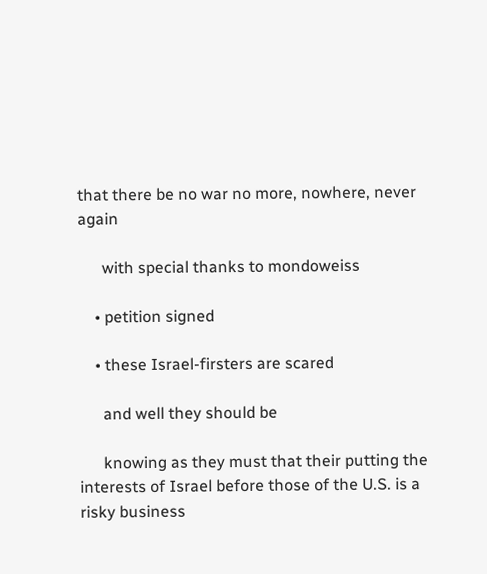that there be no war no more, nowhere, never again

      with special thanks to mondoweiss

    • petition signed

    • these Israel-firsters are scared

      and well they should be

      knowing as they must that their putting the interests of Israel before those of the U.S. is a risky business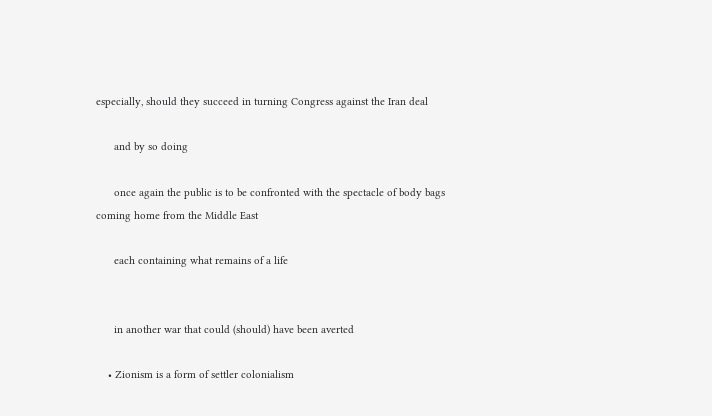especially, should they succeed in turning Congress against the Iran deal

      and by so doing

      once again the public is to be confronted with the spectacle of body bags coming home from the Middle East

      each containing what remains of a life


      in another war that could (should) have been averted

    • Zionism is a form of settler colonialism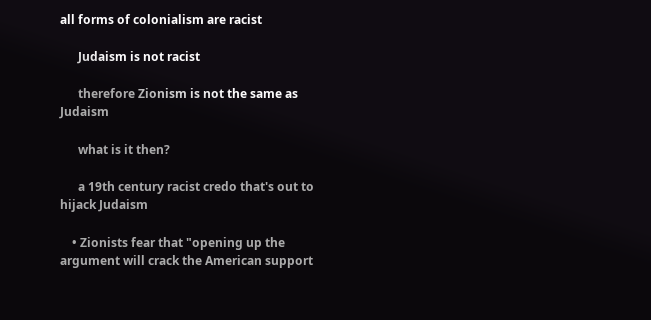all forms of colonialism are racist

      Judaism is not racist

      therefore Zionism is not the same as Judaism

      what is it then?

      a 19th century racist credo that's out to hijack Judaism

    • Zionists fear that "opening up the argument will crack the American support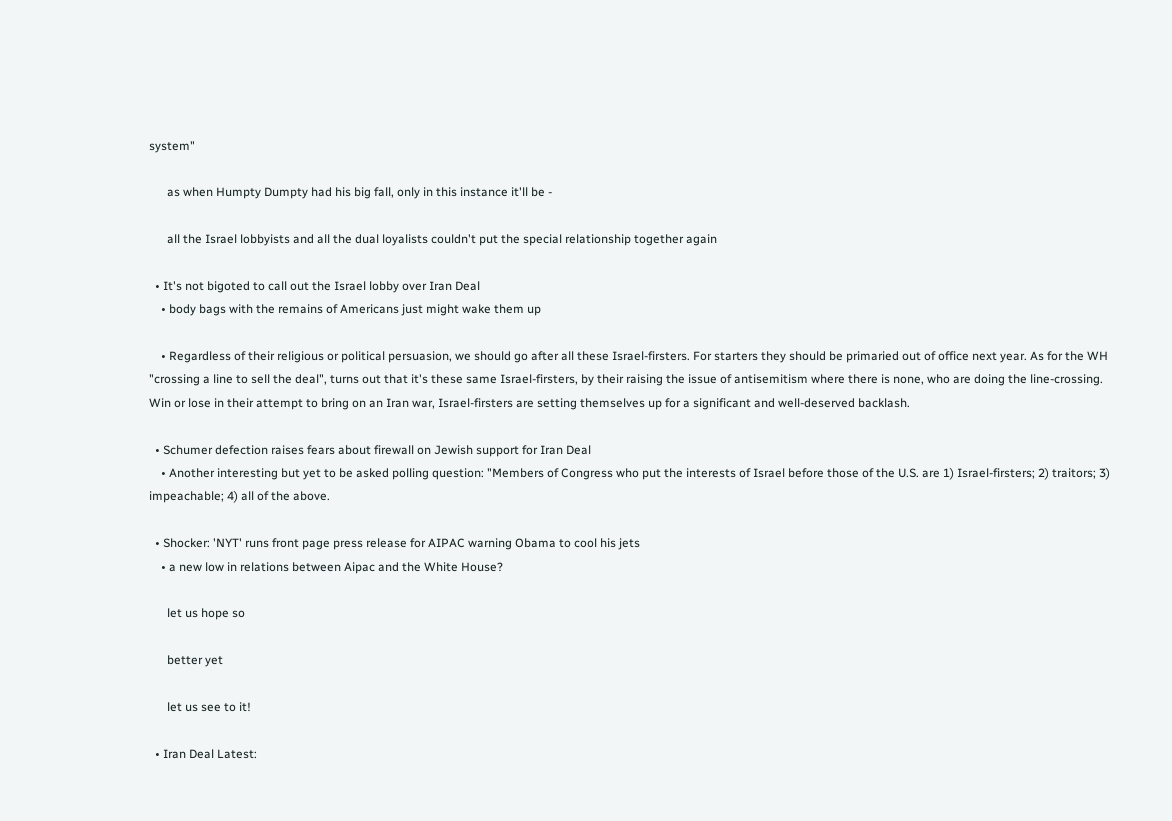system"

      as when Humpty Dumpty had his big fall, only in this instance it'll be -

      all the Israel lobbyists and all the dual loyalists couldn't put the special relationship together again

  • It's not bigoted to call out the Israel lobby over Iran Deal
    • body bags with the remains of Americans just might wake them up

    • Regardless of their religious or political persuasion, we should go after all these Israel-firsters. For starters they should be primaried out of office next year. As for the WH "crossing a line to sell the deal", turns out that it's these same Israel-firsters, by their raising the issue of antisemitism where there is none, who are doing the line-crossing. Win or lose in their attempt to bring on an Iran war, Israel-firsters are setting themselves up for a significant and well-deserved backlash.

  • Schumer defection raises fears about firewall on Jewish support for Iran Deal
    • Another interesting but yet to be asked polling question: "Members of Congress who put the interests of Israel before those of the U.S. are 1) Israel-firsters; 2) traitors; 3) impeachable; 4) all of the above.

  • Shocker: 'NYT' runs front page press release for AIPAC warning Obama to cool his jets
    • a new low in relations between Aipac and the White House?

      let us hope so

      better yet

      let us see to it!

  • Iran Deal Latest: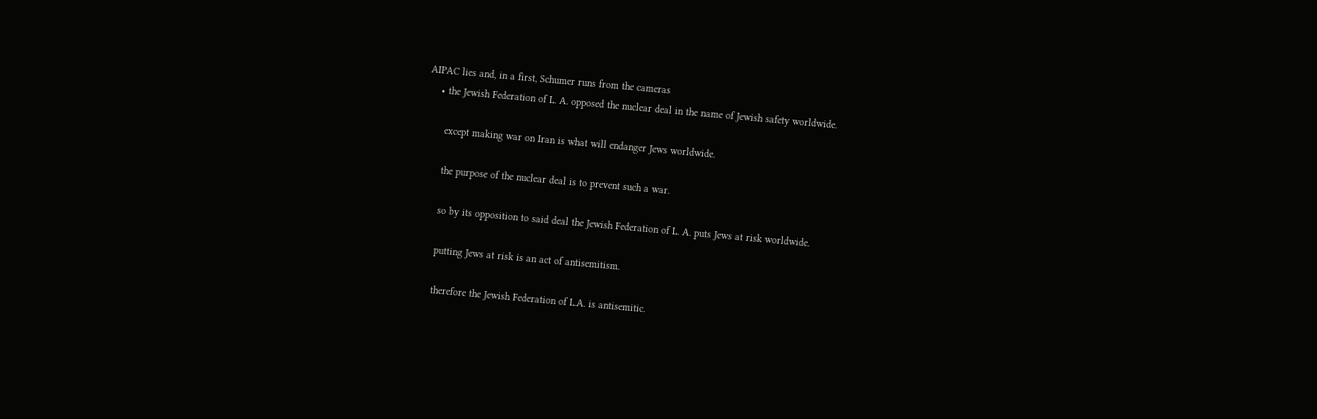AIPAC lies and, in a first, Schumer runs from the cameras
    • the Jewish Federation of L. A. opposed the nuclear deal in the name of Jewish safety worldwide.

      except making war on Iran is what will endanger Jews worldwide.

      the purpose of the nuclear deal is to prevent such a war.

      so by its opposition to said deal the Jewish Federation of L. A. puts Jews at risk worldwide.

      putting Jews at risk is an act of antisemitism.

      therefore the Jewish Federation of L.A. is antisemitic.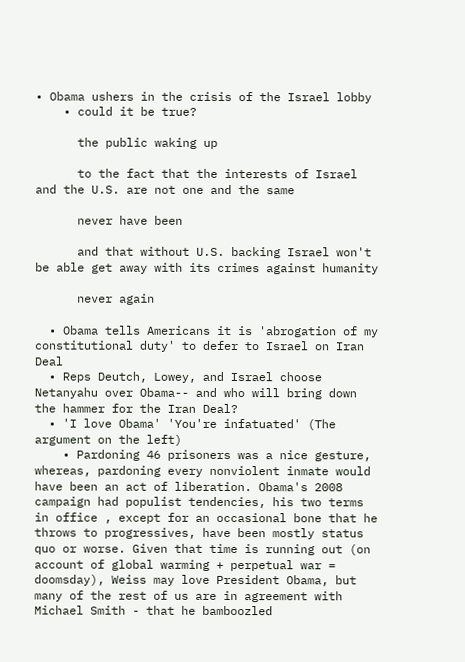• Obama ushers in the crisis of the Israel lobby
    • could it be true?

      the public waking up

      to the fact that the interests of Israel and the U.S. are not one and the same

      never have been

      and that without U.S. backing Israel won't be able get away with its crimes against humanity

      never again

  • Obama tells Americans it is 'abrogation of my constitutional duty' to defer to Israel on Iran Deal
  • Reps Deutch, Lowey, and Israel choose Netanyahu over Obama-- and who will bring down the hammer for the Iran Deal?
  • 'I love Obama' 'You're infatuated' (The argument on the left)
    • Pardoning 46 prisoners was a nice gesture, whereas, pardoning every nonviolent inmate would have been an act of liberation. Obama's 2008 campaign had populist tendencies, his two terms in office , except for an occasional bone that he throws to progressives, have been mostly status quo or worse. Given that time is running out (on account of global warming + perpetual war = doomsday), Weiss may love President Obama, but many of the rest of us are in agreement with Michael Smith - that he bamboozled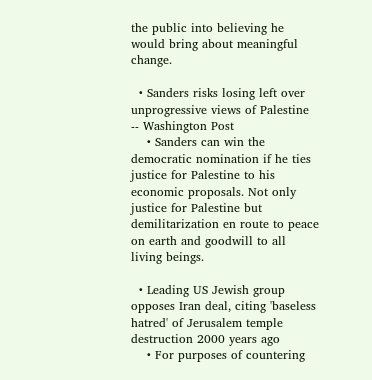the public into believing he would bring about meaningful change.

  • Sanders risks losing left over unprogressive views of Palestine -- Washington Post
    • Sanders can win the democratic nomination if he ties justice for Palestine to his economic proposals. Not only justice for Palestine but demilitarization en route to peace on earth and goodwill to all living beings.

  • Leading US Jewish group opposes Iran deal, citing 'baseless hatred' of Jerusalem temple destruction 2000 years ago
    • For purposes of countering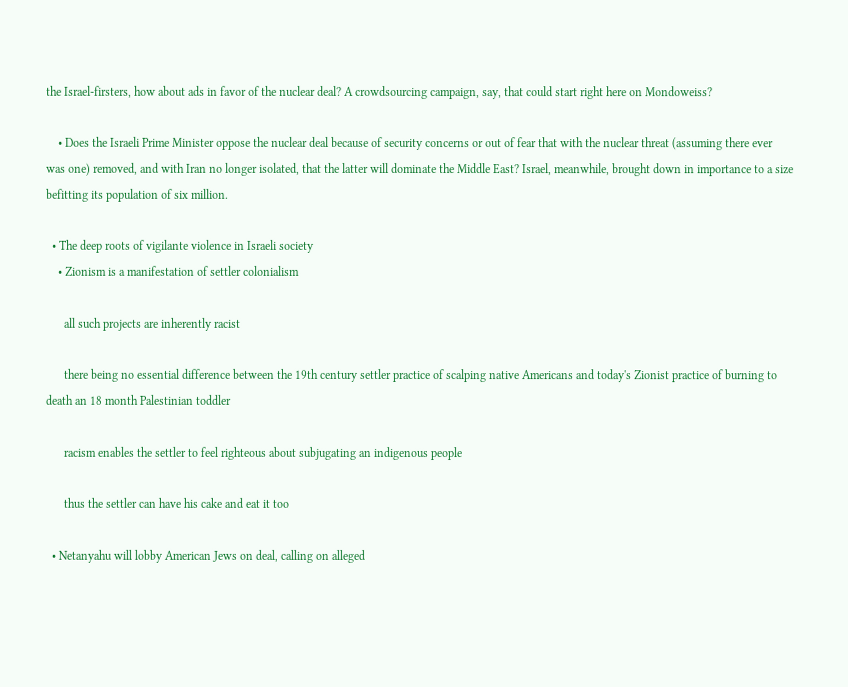the Israel-firsters, how about ads in favor of the nuclear deal? A crowdsourcing campaign, say, that could start right here on Mondoweiss?

    • Does the Israeli Prime Minister oppose the nuclear deal because of security concerns or out of fear that with the nuclear threat (assuming there ever was one) removed, and with Iran no longer isolated, that the latter will dominate the Middle East? Israel, meanwhile, brought down in importance to a size befitting its population of six million.

  • The deep roots of vigilante violence in Israeli society
    • Zionism is a manifestation of settler colonialism

      all such projects are inherently racist

      there being no essential difference between the 19th century settler practice of scalping native Americans and today's Zionist practice of burning to death an 18 month Palestinian toddler

      racism enables the settler to feel righteous about subjugating an indigenous people

      thus the settler can have his cake and eat it too

  • Netanyahu will lobby American Jews on deal, calling on alleged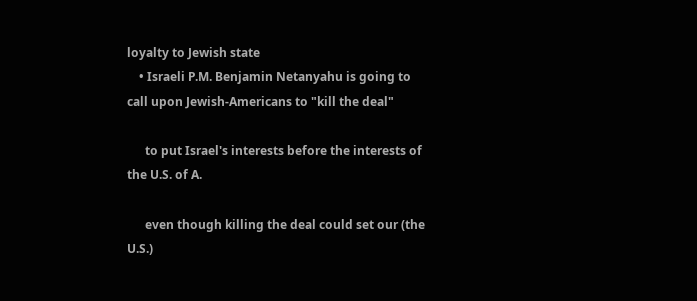loyalty to Jewish state
    • Israeli P.M. Benjamin Netanyahu is going to call upon Jewish-Americans to "kill the deal"

      to put Israel's interests before the interests of the U.S. of A.

      even though killing the deal could set our (the U.S.)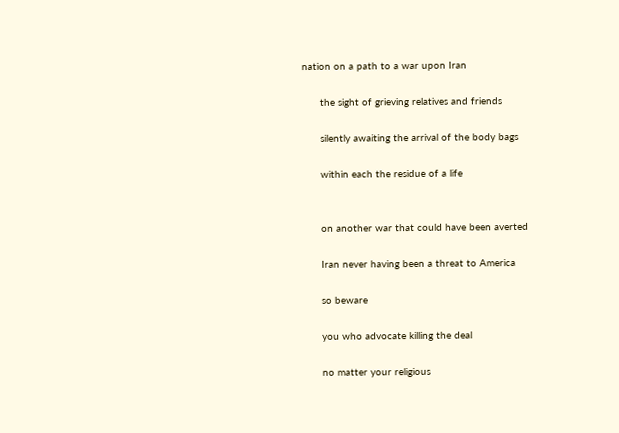nation on a path to a war upon Iran

      the sight of grieving relatives and friends

      silently awaiting the arrival of the body bags

      within each the residue of a life


      on another war that could have been averted

      Iran never having been a threat to America

      so beware

      you who advocate killing the deal

      no matter your religious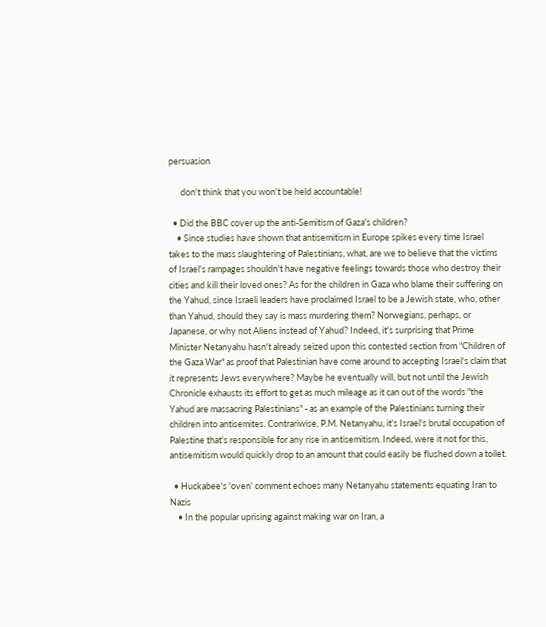persuasion

      don't think that you won't be held accountable!

  • Did the BBC cover up the anti-Semitism of Gaza's children?
    • Since studies have shown that antisemitism in Europe spikes every time Israel takes to the mass slaughtering of Palestinians, what, are we to believe that the victims of Israel's rampages shouldn't have negative feelings towards those who destroy their cities and kill their loved ones? As for the children in Gaza who blame their suffering on the Yahud, since Israeli leaders have proclaimed Israel to be a Jewish state, who, other than Yahud, should they say is mass murdering them? Norwegians, perhaps, or Japanese, or why not Aliens instead of Yahud? Indeed, it's surprising that Prime Minister Netanyahu hasn't already seized upon this contested section from "Children of the Gaza War" as proof that Palestinian have come around to accepting Israel's claim that it represents Jews everywhere? Maybe he eventually will, but not until the Jewish Chronicle exhausts its effort to get as much mileage as it can out of the words "the Yahud are massacring Palestinians" - as an example of the Palestinians turning their children into antisemites. Contrariwise, P.M. Netanyahu, it's Israel's brutal occupation of Palestine that's responsible for any rise in antisemitism. Indeed, were it not for this, antisemitism would quickly drop to an amount that could easily be flushed down a toilet.

  • Huckabee's 'oven' comment echoes many Netanyahu statements equating Iran to Nazis
    • In the popular uprising against making war on Iran, a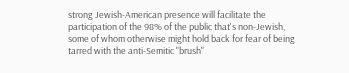strong Jewish-American presence will facilitate the participation of the 98% of the public that's non-Jewish, some of whom otherwise might hold back for fear of being tarred with the anti-Semitic "brush"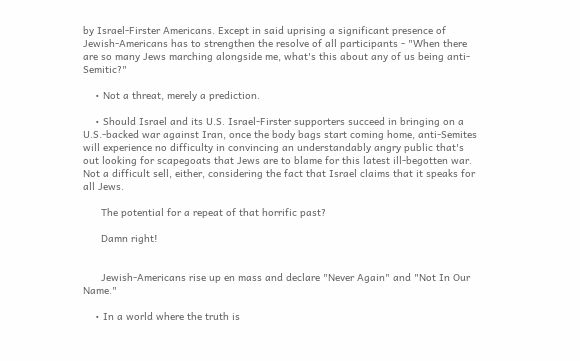by Israel-Firster Americans. Except in said uprising a significant presence of Jewish-Americans has to strengthen the resolve of all participants - "When there are so many Jews marching alongside me, what's this about any of us being anti-Semitic?"

    • Not a threat, merely a prediction.

    • Should Israel and its U.S. Israel-Firster supporters succeed in bringing on a U.S.-backed war against Iran, once the body bags start coming home, anti-Semites will experience no difficulty in convincing an understandably angry public that's out looking for scapegoats that Jews are to blame for this latest ill-begotten war. Not a difficult sell, either, considering the fact that Israel claims that it speaks for all Jews.

      The potential for a repeat of that horrific past?

      Damn right!


      Jewish-Americans rise up en mass and declare "Never Again" and "Not In Our Name."

    • In a world where the truth is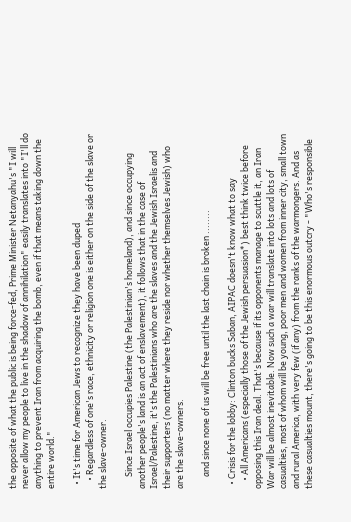the opposite of what the public is being force-fed, Prime Minister Netanyahu's "I will never allow my people to live in the shadow of annihilation" easily translates into "I'll do anything to prevent Iran from acquiring the bomb, even if that means taking down the entire world."

  • It's time for American Jews to recognize they have been duped
    • Regardless of one's race, ethnicity or religion one is either on the side of the slave or the slave-owner.

      Since Israel occupies Palestine (the Palestinian's homeland), and since occupying another people's land is an act of enslavement), it follows that in the case of Israel/Palestine, it's the Palestinians who are the slaves and the Jewish Israelis and their supporters (no matter where they reside nor whether themselves Jewish) who are the slave-owners.

      and since none of us will be free until the last chain is broken ........

  • Crisis for the lobby: Clinton bucks Saban, AIPAC doesn't know what to say
    • All Americans (especially those of the Jewish persuasion*) best think twice before opposing this Iran deal. That's because if its opponents manage to scuttle it, an Iran War will be almost inevitable. Now such a war will translate into lots and lots of casualties, most of whom will be young, poor men and women from inner city, small town and rural America, with very few (if any) from the ranks of the warmongers. And as these casualties mount, there's going to be this enormous outcry - "Who's responsible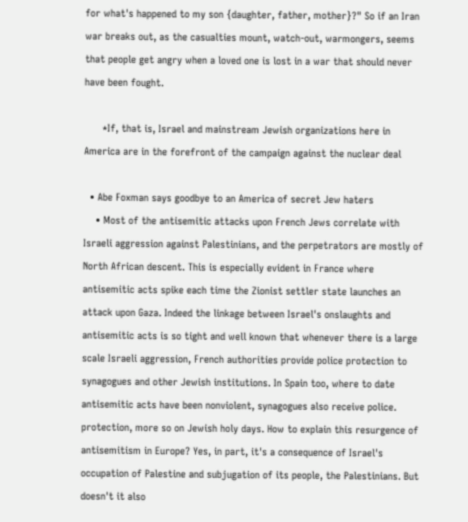for what's happened to my son {daughter, father, mother}?" So if an Iran war breaks out, as the casualties mount, watch-out, warmongers, seems that people get angry when a loved one is lost in a war that should never have been fought.

      *If, that is, Israel and mainstream Jewish organizations here in America are in the forefront of the campaign against the nuclear deal

  • Abe Foxman says goodbye to an America of secret Jew haters
    • Most of the antisemitic attacks upon French Jews correlate with Israeli aggression against Palestinians, and the perpetrators are mostly of North African descent. This is especially evident in France where antisemitic acts spike each time the Zionist settler state launches an attack upon Gaza. Indeed the linkage between Israel's onslaughts and antisemitic acts is so tight and well known that whenever there is a large scale Israeli aggression, French authorities provide police protection to synagogues and other Jewish institutions. In Spain too, where to date antisemitic acts have been nonviolent, synagogues also receive police. protection, more so on Jewish holy days. How to explain this resurgence of antisemitism in Europe? Yes, in part, it's a consequence of Israel's occupation of Palestine and subjugation of its people, the Palestinians. But doesn't it also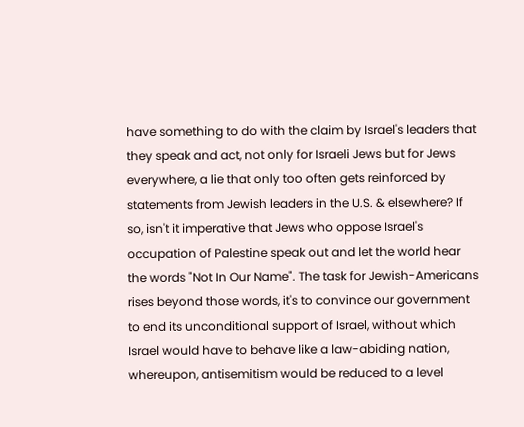have something to do with the claim by Israel's leaders that they speak and act, not only for Israeli Jews but for Jews everywhere, a lie that only too often gets reinforced by statements from Jewish leaders in the U.S. & elsewhere? If so, isn't it imperative that Jews who oppose Israel's occupation of Palestine speak out and let the world hear the words "Not In Our Name". The task for Jewish-Americans rises beyond those words, it's to convince our government to end its unconditional support of Israel, without which Israel would have to behave like a law-abiding nation, whereupon, antisemitism would be reduced to a level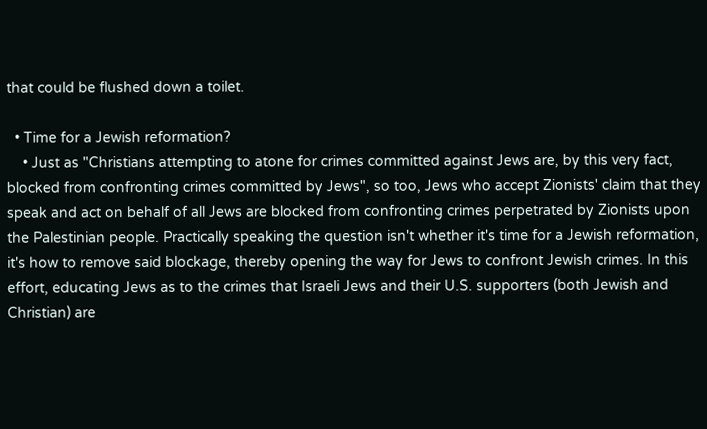that could be flushed down a toilet.

  • Time for a Jewish reformation?
    • Just as "Christians attempting to atone for crimes committed against Jews are, by this very fact, blocked from confronting crimes committed by Jews", so too, Jews who accept Zionists' claim that they speak and act on behalf of all Jews are blocked from confronting crimes perpetrated by Zionists upon the Palestinian people. Practically speaking the question isn't whether it's time for a Jewish reformation, it's how to remove said blockage, thereby opening the way for Jews to confront Jewish crimes. In this effort, educating Jews as to the crimes that Israeli Jews and their U.S. supporters (both Jewish and Christian) are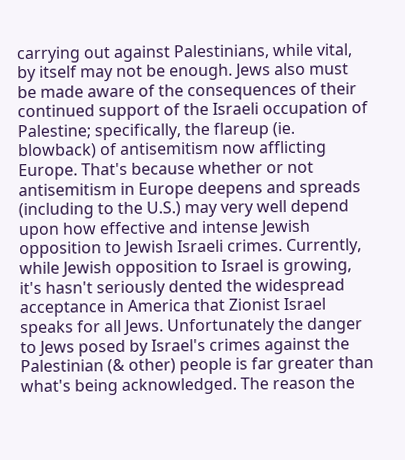carrying out against Palestinians, while vital, by itself may not be enough. Jews also must be made aware of the consequences of their continued support of the Israeli occupation of Palestine; specifically, the flareup (ie. blowback) of antisemitism now afflicting Europe. That's because whether or not antisemitism in Europe deepens and spreads (including to the U.S.) may very well depend upon how effective and intense Jewish opposition to Jewish Israeli crimes. Currently, while Jewish opposition to Israel is growing, it's hasn't seriously dented the widespread acceptance in America that Zionist Israel speaks for all Jews. Unfortunately the danger to Jews posed by Israel's crimes against the Palestinian (& other) people is far greater than what's being acknowledged. The reason the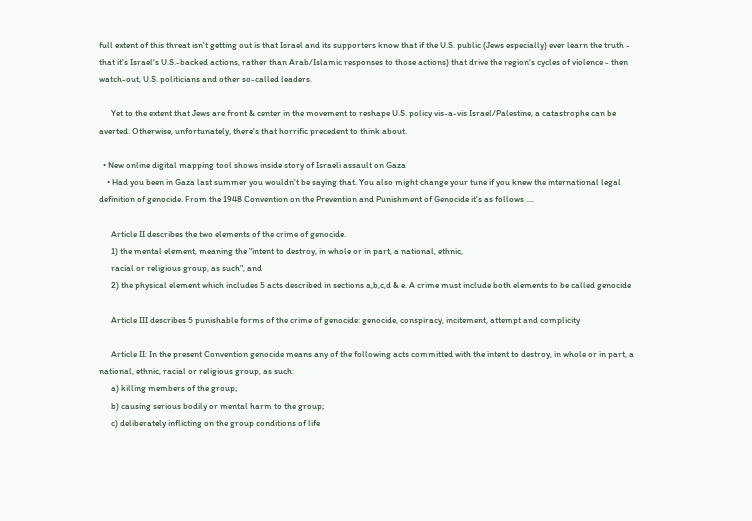full extent of this threat isn't getting out is that Israel and its supporters know that if the U.S. public (Jews especially) ever learn the truth - that it's Israel's U.S.-backed actions, rather than Arab/Islamic responses to those actions) that drive the region's cycles of violence - then watch-out, U.S. politicians and other so-called leaders.

      Yet to the extent that Jews are front & center in the movement to reshape U.S. policy vis-a-vis Israel/Palestine, a catastrophe can be averted. Otherwise, unfortunately, there's that horrific precedent to think about.

  • New online digital mapping tool shows inside story of Israeli assault on Gaza
    • Had you been in Gaza last summer you wouldn't be saying that. You also might change your tune if you knew the international legal definition of genocide. From the 1948 Convention on the Prevention and Punishment of Genocide it's as follows ....

      Article II describes the two elements of the crime of genocide.
      1) the mental element, meaning the "intent to destroy, in whole or in part, a national, ethnic,
      racial or religious group, as such", and
      2) the physical element which includes 5 acts described in sections a,b,c,d & e. A crime must include both elements to be called genocide

      Article III describes 5 punishable forms of the crime of genocide: genocide, conspiracy, incitement, attempt and complicity

      Article II: In the present Convention genocide means any of the following acts committed with the intent to destroy, in whole or in part, a national, ethnic, racial or religious group, as such:
      a) killing members of the group;
      b) causing serious bodily or mental harm to the group;
      c) deliberately inflicting on the group conditions of life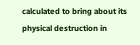calculated to bring about its physical destruction in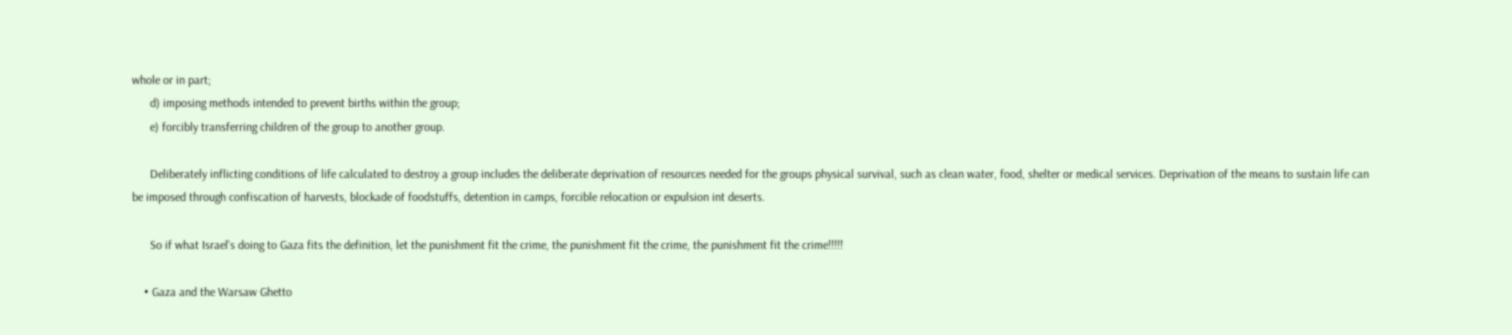whole or in part;
      d) imposing methods intended to prevent births within the group;
      e) forcibly transferring children of the group to another group.

      Deliberately inflicting conditions of life calculated to destroy a group includes the deliberate deprivation of resources needed for the groups physical survival, such as clean water, food, shelter or medical services. Deprivation of the means to sustain life can be imposed through confiscation of harvests, blockade of foodstuffs, detention in camps, forcible relocation or expulsion int deserts.

      So if what Israel's doing to Gaza fits the definition, let the punishment fit the crime, the punishment fit the crime, the punishment fit the crime!!!!!

    • Gaza and the Warsaw Ghetto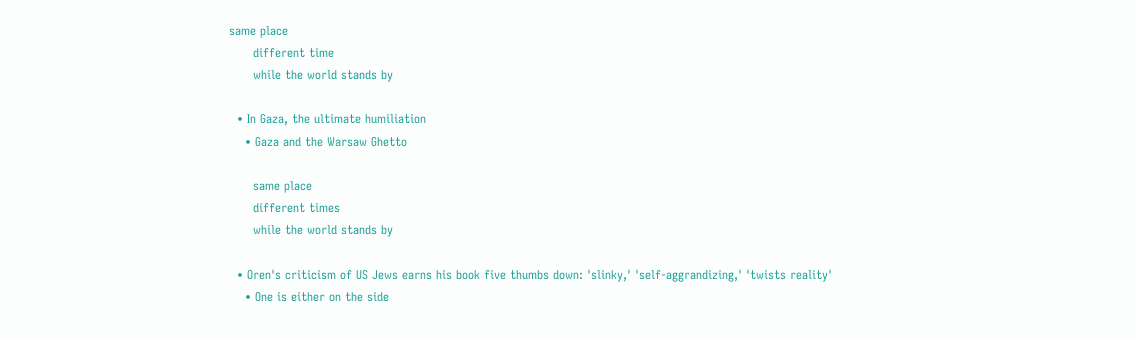same place
      different time
      while the world stands by

  • In Gaza, the ultimate humiliation
    • Gaza and the Warsaw Ghetto

      same place
      different times
      while the world stands by

  • Oren's criticism of US Jews earns his book five thumbs down: 'slinky,' 'self-aggrandizing,' 'twists reality'
    • One is either on the side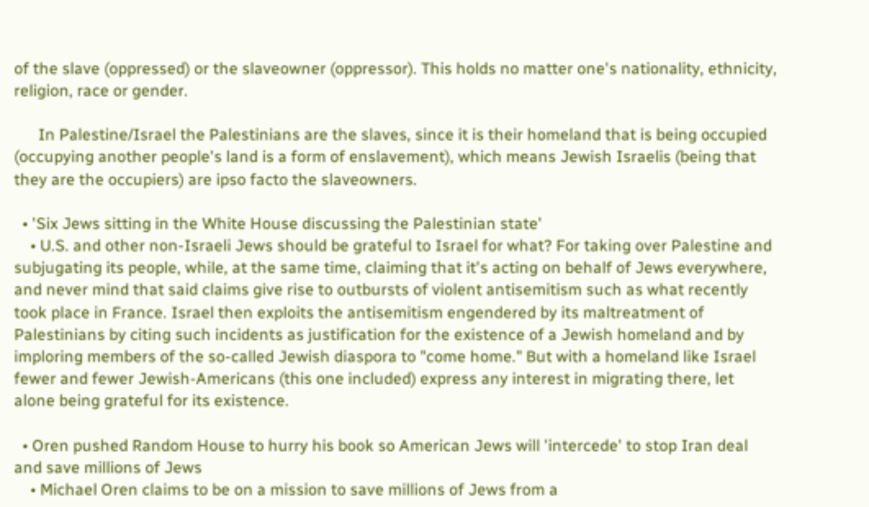of the slave (oppressed) or the slaveowner (oppressor). This holds no matter one's nationality, ethnicity, religion, race or gender.

      In Palestine/Israel the Palestinians are the slaves, since it is their homeland that is being occupied (occupying another people's land is a form of enslavement), which means Jewish Israelis (being that they are the occupiers) are ipso facto the slaveowners.

  • 'Six Jews sitting in the White House discussing the Palestinian state'
    • U.S. and other non-Israeli Jews should be grateful to Israel for what? For taking over Palestine and subjugating its people, while, at the same time, claiming that it's acting on behalf of Jews everywhere, and never mind that said claims give rise to outbursts of violent antisemitism such as what recently took place in France. Israel then exploits the antisemitism engendered by its maltreatment of Palestinians by citing such incidents as justification for the existence of a Jewish homeland and by imploring members of the so-called Jewish diaspora to "come home." But with a homeland like Israel fewer and fewer Jewish-Americans (this one included) express any interest in migrating there, let alone being grateful for its existence.

  • Oren pushed Random House to hurry his book so American Jews will 'intercede' to stop Iran deal and save millions of Jews
    • Michael Oren claims to be on a mission to save millions of Jews from a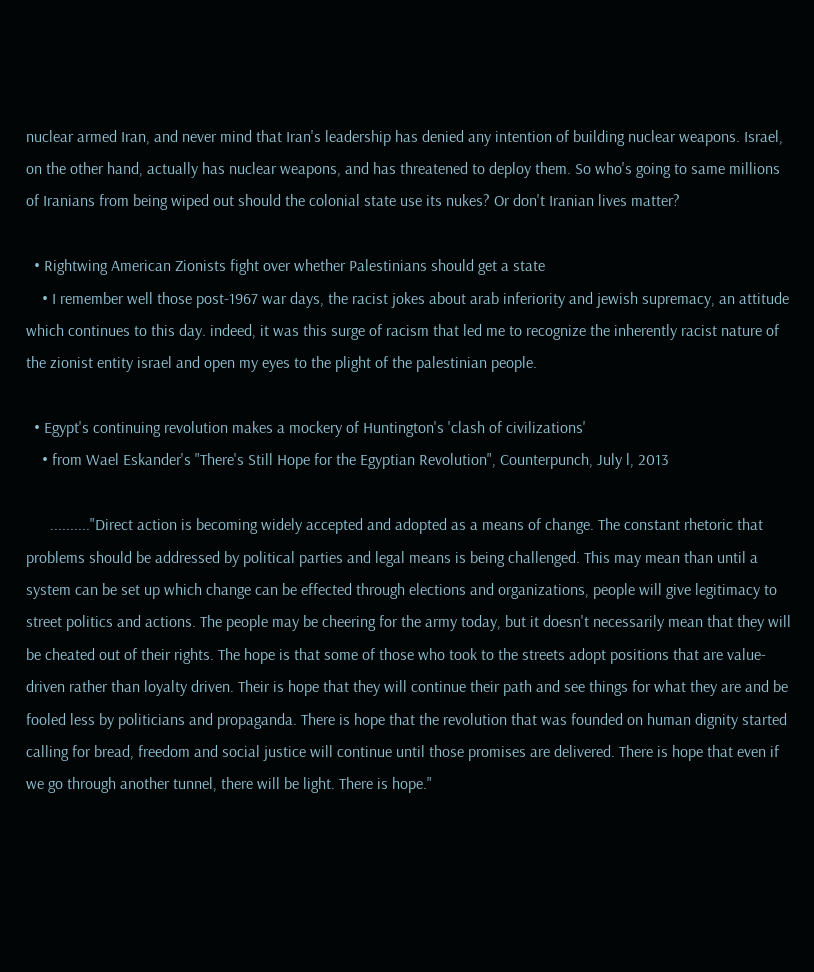nuclear armed Iran, and never mind that Iran's leadership has denied any intention of building nuclear weapons. Israel, on the other hand, actually has nuclear weapons, and has threatened to deploy them. So who's going to same millions of Iranians from being wiped out should the colonial state use its nukes? Or don't Iranian lives matter?

  • Rightwing American Zionists fight over whether Palestinians should get a state
    • I remember well those post-1967 war days, the racist jokes about arab inferiority and jewish supremacy, an attitude which continues to this day. indeed, it was this surge of racism that led me to recognize the inherently racist nature of the zionist entity israel and open my eyes to the plight of the palestinian people.

  • Egypt's continuing revolution makes a mockery of Huntington's 'clash of civilizations'
    • from Wael Eskander's "There's Still Hope for the Egyptian Revolution", Counterpunch, July l, 2013

      .........."Direct action is becoming widely accepted and adopted as a means of change. The constant rhetoric that problems should be addressed by political parties and legal means is being challenged. This may mean than until a system can be set up which change can be effected through elections and organizations, people will give legitimacy to street politics and actions. The people may be cheering for the army today, but it doesn't necessarily mean that they will be cheated out of their rights. The hope is that some of those who took to the streets adopt positions that are value-driven rather than loyalty driven. Their is hope that they will continue their path and see things for what they are and be fooled less by politicians and propaganda. There is hope that the revolution that was founded on human dignity started calling for bread, freedom and social justice will continue until those promises are delivered. There is hope that even if we go through another tunnel, there will be light. There is hope."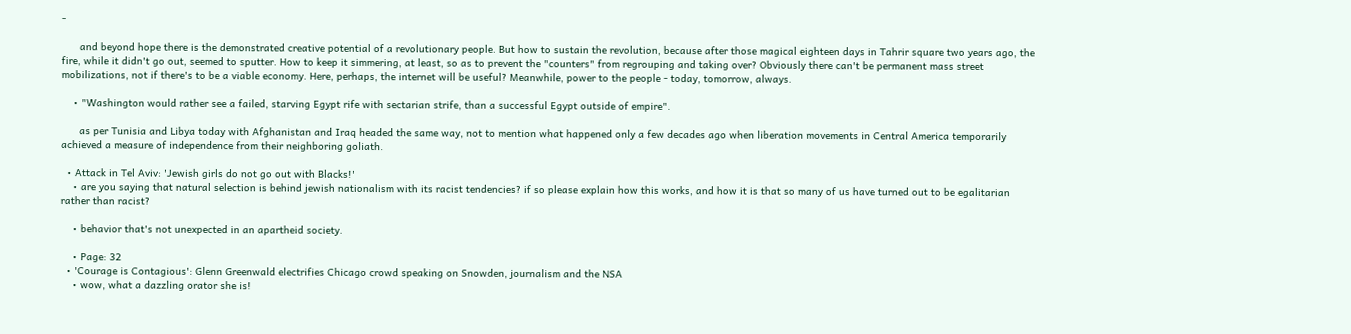-

      and beyond hope there is the demonstrated creative potential of a revolutionary people. But how to sustain the revolution, because after those magical eighteen days in Tahrir square two years ago, the fire, while it didn't go out, seemed to sputter. How to keep it simmering, at least, so as to prevent the "counters" from regrouping and taking over? Obviously there can't be permanent mass street mobilizations, not if there's to be a viable economy. Here, perhaps, the internet will be useful? Meanwhile, power to the people - today, tomorrow, always.

    • "Washington would rather see a failed, starving Egypt rife with sectarian strife, than a successful Egypt outside of empire".

      as per Tunisia and Libya today with Afghanistan and Iraq headed the same way, not to mention what happened only a few decades ago when liberation movements in Central America temporarily achieved a measure of independence from their neighboring goliath.

  • Attack in Tel Aviv: 'Jewish girls do not go out with Blacks!'
    • are you saying that natural selection is behind jewish nationalism with its racist tendencies? if so please explain how this works, and how it is that so many of us have turned out to be egalitarian rather than racist?

    • behavior that's not unexpected in an apartheid society.

    • Page: 32
  • 'Courage is Contagious': Glenn Greenwald electrifies Chicago crowd speaking on Snowden, journalism and the NSA
    • wow, what a dazzling orator she is!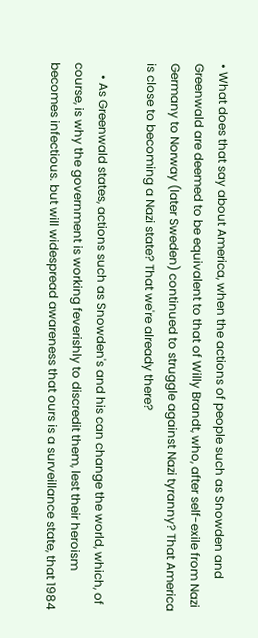• What does that say about America, when the actions of people such as Snowden and Greenwald are deemed to be equivalent to that of Willy Brandt, who, after self-exile from Nazi Germany to Norway (later Sweden) continued to struggle against Nazi tyranny? That America is close to becoming a Nazi state? That we're already there?

    • As Greenwald states, actions such as Snowden's and his can change the world, which, of course, is why the government is working feverishly to discredit them, lest their heroism becomes infectious. but will widespread awareness that ours is a surveillance state, that 1984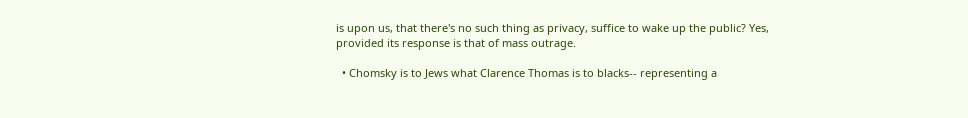is upon us, that there's no such thing as privacy, suffice to wake up the public? Yes, provided its response is that of mass outrage.

  • Chomsky is to Jews what Clarence Thomas is to blacks-- representing a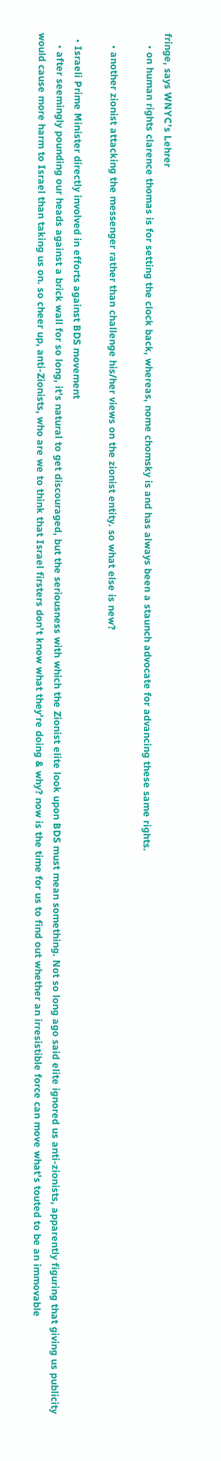fringe, says WNYC's Lehrer
    • on human rights clarence thomas is for setting the clock back, whereas, nome chomsky is and has always been a staunch advocate for advancing these same rights.

    • another zionist attacking the messenger rather than challenge his/her views on the zionist entity. so what else is new?

  • Israeli Prime Minister directly involved in efforts against BDS movement
    • after seemingly pounding our heads against a brick wall for so long, it's natural to get discouraged, but the seriousness with which the Zionist elite look upon BDS must mean something. Not so long ago said elite ignored us anti-zionists, apparently figuring that giving us publicity would cause more harm to Israel than taking us on. so cheer up, anti-Zionists, who are we to think that Israel firsters don't know what they're doing & why? now is the time for us to find out whether an irresistible force can move what's touted to be an immovable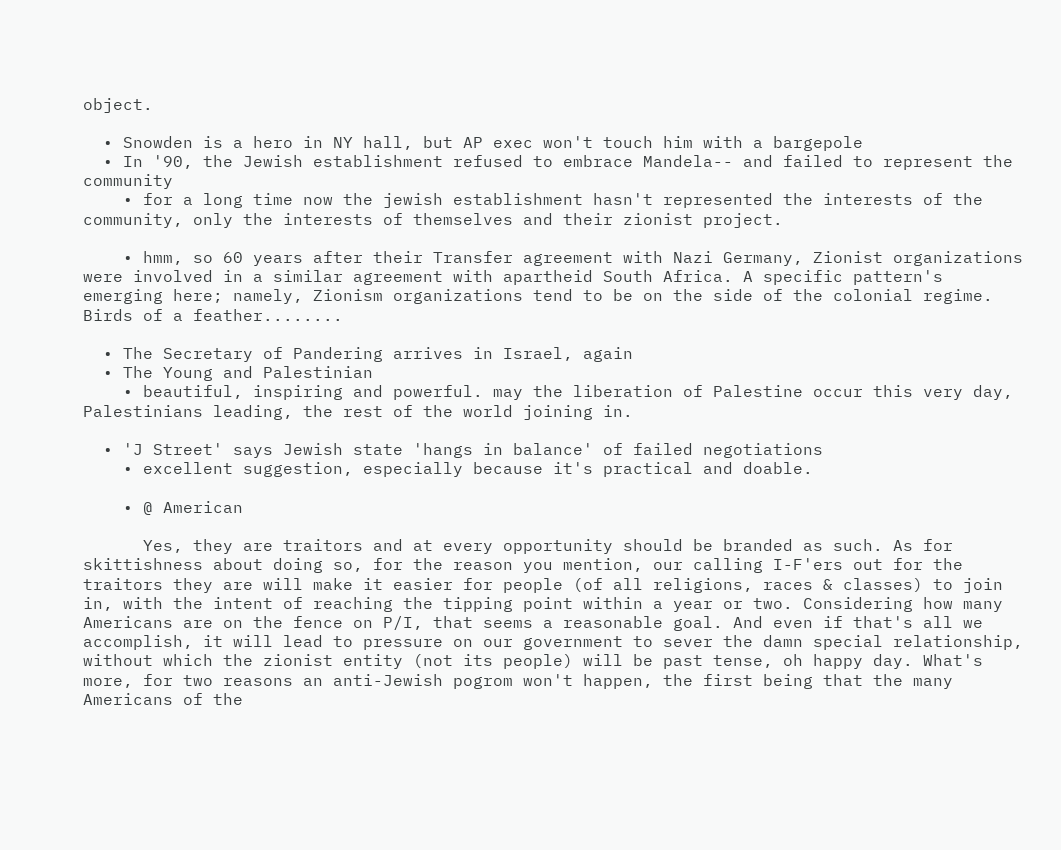object.

  • Snowden is a hero in NY hall, but AP exec won't touch him with a bargepole
  • In '90, the Jewish establishment refused to embrace Mandela-- and failed to represent the community
    • for a long time now the jewish establishment hasn't represented the interests of the community, only the interests of themselves and their zionist project.

    • hmm, so 60 years after their Transfer agreement with Nazi Germany, Zionist organizations were involved in a similar agreement with apartheid South Africa. A specific pattern's emerging here; namely, Zionism organizations tend to be on the side of the colonial regime. Birds of a feather........

  • The Secretary of Pandering arrives in Israel, again
  • The Young and Palestinian
    • beautiful, inspiring and powerful. may the liberation of Palestine occur this very day, Palestinians leading, the rest of the world joining in.

  • 'J Street' says Jewish state 'hangs in balance' of failed negotiations
    • excellent suggestion, especially because it's practical and doable.

    • @ American

      Yes, they are traitors and at every opportunity should be branded as such. As for skittishness about doing so, for the reason you mention, our calling I-F'ers out for the traitors they are will make it easier for people (of all religions, races & classes) to join in, with the intent of reaching the tipping point within a year or two. Considering how many Americans are on the fence on P/I, that seems a reasonable goal. And even if that's all we accomplish, it will lead to pressure on our government to sever the damn special relationship, without which the zionist entity (not its people) will be past tense, oh happy day. What's more, for two reasons an anti-Jewish pogrom won't happen, the first being that the many Americans of the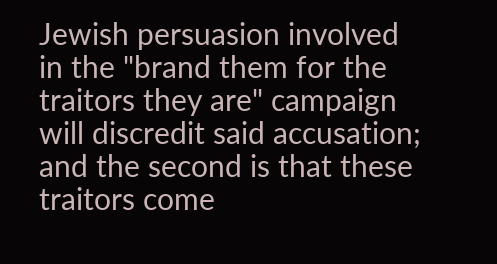Jewish persuasion involved in the "brand them for the traitors they are" campaign will discredit said accusation; and the second is that these traitors come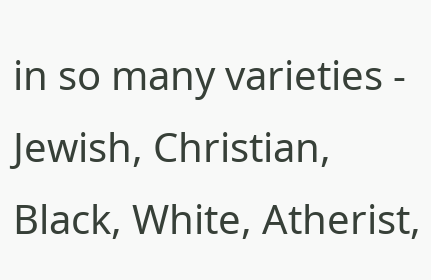in so many varieties - Jewish, Christian, Black, White, Atherist,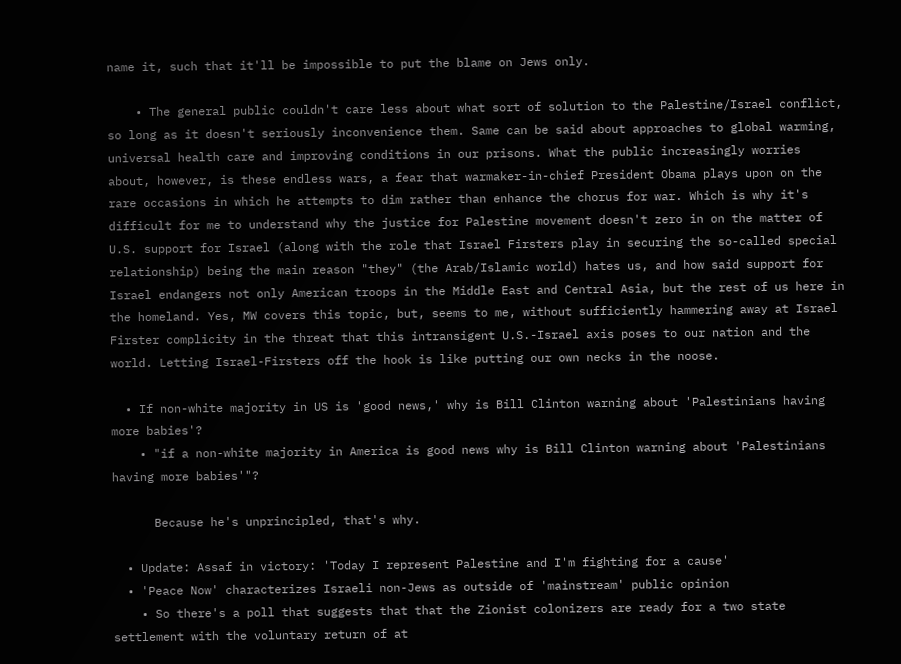name it, such that it'll be impossible to put the blame on Jews only.

    • The general public couldn't care less about what sort of solution to the Palestine/Israel conflict, so long as it doesn't seriously inconvenience them. Same can be said about approaches to global warming, universal health care and improving conditions in our prisons. What the public increasingly worries about, however, is these endless wars, a fear that warmaker-in-chief President Obama plays upon on the rare occasions in which he attempts to dim rather than enhance the chorus for war. Which is why it's difficult for me to understand why the justice for Palestine movement doesn't zero in on the matter of U.S. support for Israel (along with the role that Israel Firsters play in securing the so-called special relationship) being the main reason "they" (the Arab/Islamic world) hates us, and how said support for Israel endangers not only American troops in the Middle East and Central Asia, but the rest of us here in the homeland. Yes, MW covers this topic, but, seems to me, without sufficiently hammering away at Israel Firster complicity in the threat that this intransigent U.S.-Israel axis poses to our nation and the world. Letting Israel-Firsters off the hook is like putting our own necks in the noose.

  • If non-white majority in US is 'good news,' why is Bill Clinton warning about 'Palestinians having more babies'?
    • "if a non-white majority in America is good news why is Bill Clinton warning about 'Palestinians having more babies'"?

      Because he's unprincipled, that's why.

  • Update: Assaf in victory: 'Today I represent Palestine and I'm fighting for a cause'
  • 'Peace Now' characterizes Israeli non-Jews as outside of 'mainstream' public opinion
    • So there's a poll that suggests that that the Zionist colonizers are ready for a two state settlement with the voluntary return of at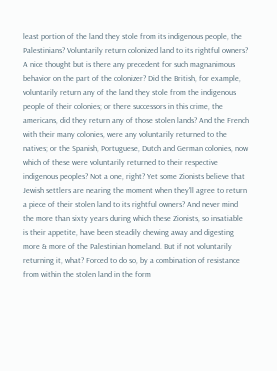least portion of the land they stole from its indigenous people, the Palestinians? Voluntarily return colonized land to its rightful owners? A nice thought but is there any precedent for such magnanimous behavior on the part of the colonizer? Did the British, for example, voluntarily return any of the land they stole from the indigenous people of their colonies; or there successors in this crime, the americans, did they return any of those stolen lands? And the French with their many colonies, were any voluntarily returned to the natives; or the Spanish, Portuguese, Dutch and German colonies, now which of these were voluntarily returned to their respective indigenous peoples? Not a one, right? Yet some Zionists believe that Jewish settlers are nearing the moment when they'll agree to return a piece of their stolen land to its rightful owners? And never mind the more than sixty years during which these Zionists, so insatiable is their appetite, have been steadily chewing away and digesting more & more of the Palestinian homeland. But if not voluntarily returning it, what? Forced to do so, by a combination of resistance from within the stolen land in the form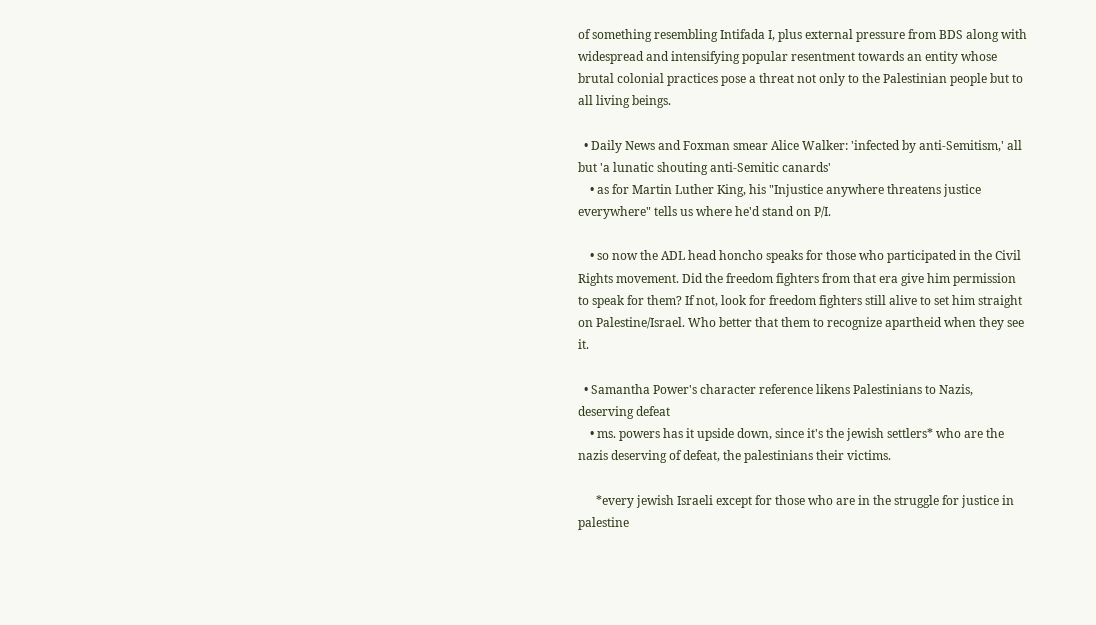of something resembling Intifada I, plus external pressure from BDS along with widespread and intensifying popular resentment towards an entity whose brutal colonial practices pose a threat not only to the Palestinian people but to all living beings.

  • Daily News and Foxman smear Alice Walker: 'infected by anti-Semitism,' all but 'a lunatic shouting anti-Semitic canards'
    • as for Martin Luther King, his "Injustice anywhere threatens justice everywhere" tells us where he'd stand on P/I.

    • so now the ADL head honcho speaks for those who participated in the Civil Rights movement. Did the freedom fighters from that era give him permission to speak for them? If not, look for freedom fighters still alive to set him straight on Palestine/Israel. Who better that them to recognize apartheid when they see it.

  • Samantha Power's character reference likens Palestinians to Nazis, deserving defeat
    • ms. powers has it upside down, since it's the jewish settlers* who are the nazis deserving of defeat, the palestinians their victims.

      *every jewish Israeli except for those who are in the struggle for justice in palestine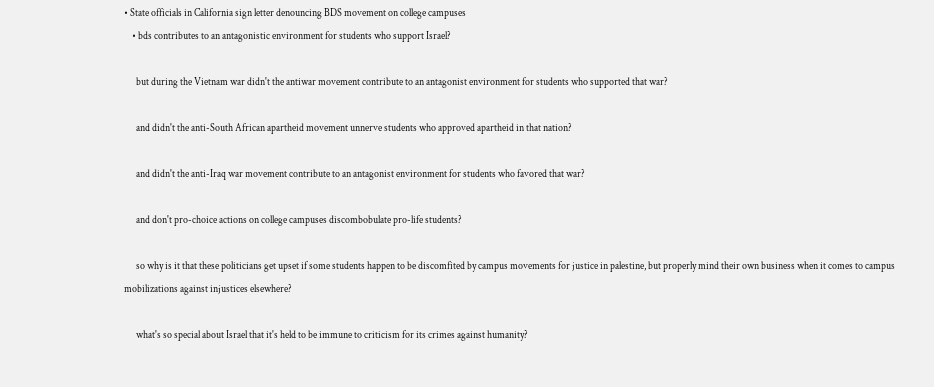• State officials in California sign letter denouncing BDS movement on college campuses
    • bds contributes to an antagonistic environment for students who support Israel?

      but during the Vietnam war didn't the antiwar movement contribute to an antagonist environment for students who supported that war?

      and didn't the anti-South African apartheid movement unnerve students who approved apartheid in that nation?

      and didn't the anti-Iraq war movement contribute to an antagonist environment for students who favored that war?

      and don't pro-choice actions on college campuses discombobulate pro-life students?

      so why is it that these politicians get upset if some students happen to be discomfited by campus movements for justice in palestine, but properly mind their own business when it comes to campus mobilizations against injustices elsewhere?

      what's so special about Israel that it's held to be immune to criticism for its crimes against humanity?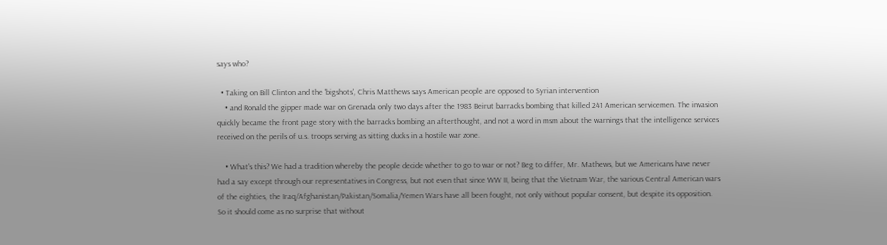says who?

  • Taking on Bill Clinton and the 'bigshots', Chris Matthews says American people are opposed to Syrian intervention
    • and Ronald the gipper made war on Grenada only two days after the 1983 Beirut barracks bombing that killed 241 American servicemen. The invasion quickly became the front page story with the barracks bombing an afterthought, and not a word in msm about the warnings that the intelligence services received on the perils of u.s. troops serving as sitting ducks in a hostile war zone.

    • What's this? We had a tradition whereby the people decide whether to go to war or not? Beg to differ, Mr. Mathews, but we Americans have never had a say except through our representatives in Congress, but not even that since WW II, being that the Vietnam War, the various Central American wars of the eighties, the Iraq/Afghanistan/Pakistan/Somalia/Yemen Wars have all been fought, not only without popular consent, but despite its opposition. So it should come as no surprise that without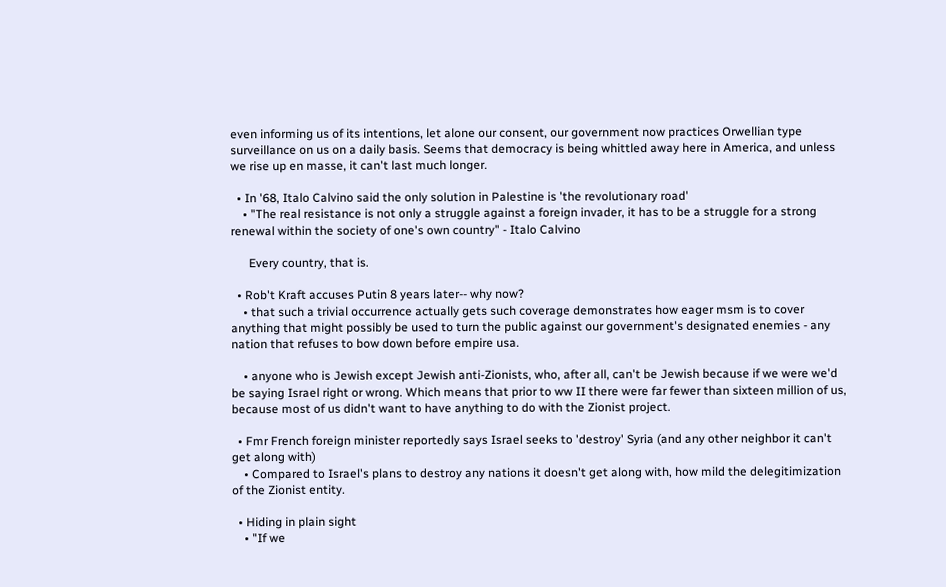even informing us of its intentions, let alone our consent, our government now practices Orwellian type surveillance on us on a daily basis. Seems that democracy is being whittled away here in America, and unless we rise up en masse, it can't last much longer.

  • In '68, Italo Calvino said the only solution in Palestine is 'the revolutionary road'
    • "The real resistance is not only a struggle against a foreign invader, it has to be a struggle for a strong renewal within the society of one's own country" - Italo Calvino

      Every country, that is.

  • Rob't Kraft accuses Putin 8 years later-- why now?
    • that such a trivial occurrence actually gets such coverage demonstrates how eager msm is to cover anything that might possibly be used to turn the public against our government's designated enemies - any nation that refuses to bow down before empire usa.

    • anyone who is Jewish except Jewish anti-Zionists, who, after all, can't be Jewish because if we were we'd be saying Israel right or wrong. Which means that prior to ww II there were far fewer than sixteen million of us, because most of us didn't want to have anything to do with the Zionist project.

  • Fmr French foreign minister reportedly says Israel seeks to 'destroy' Syria (and any other neighbor it can't get along with)
    • Compared to Israel's plans to destroy any nations it doesn't get along with, how mild the delegitimization of the Zionist entity.

  • Hiding in plain sight
    • "If we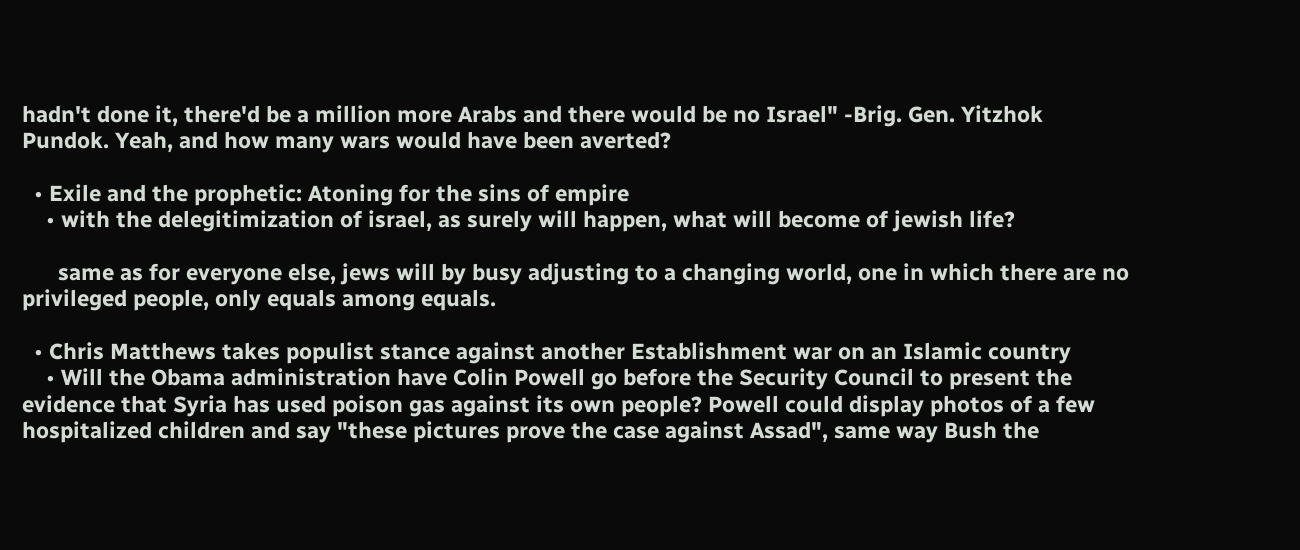hadn't done it, there'd be a million more Arabs and there would be no Israel" -Brig. Gen. Yitzhok Pundok. Yeah, and how many wars would have been averted?

  • Exile and the prophetic: Atoning for the sins of empire
    • with the delegitimization of israel, as surely will happen, what will become of jewish life?

      same as for everyone else, jews will by busy adjusting to a changing world, one in which there are no privileged people, only equals among equals.

  • Chris Matthews takes populist stance against another Establishment war on an Islamic country
    • Will the Obama administration have Colin Powell go before the Security Council to present the evidence that Syria has used poison gas against its own people? Powell could display photos of a few hospitalized children and say "these pictures prove the case against Assad", same way Bush the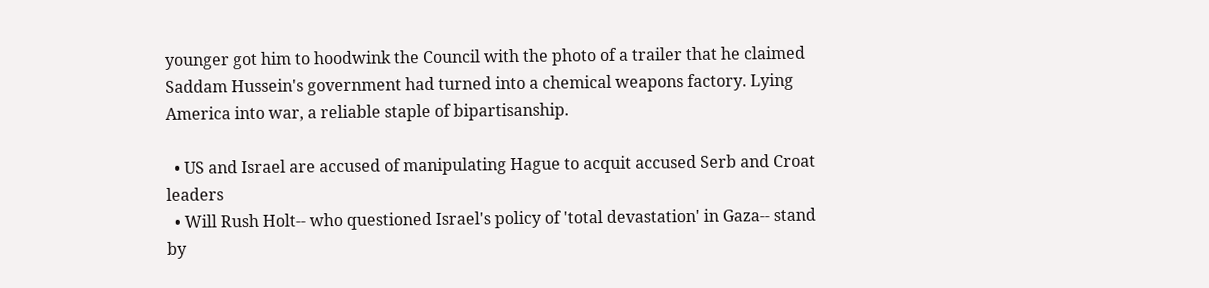younger got him to hoodwink the Council with the photo of a trailer that he claimed Saddam Hussein's government had turned into a chemical weapons factory. Lying America into war, a reliable staple of bipartisanship.

  • US and Israel are accused of manipulating Hague to acquit accused Serb and Croat leaders
  • Will Rush Holt-- who questioned Israel's policy of 'total devastation' in Gaza-- stand by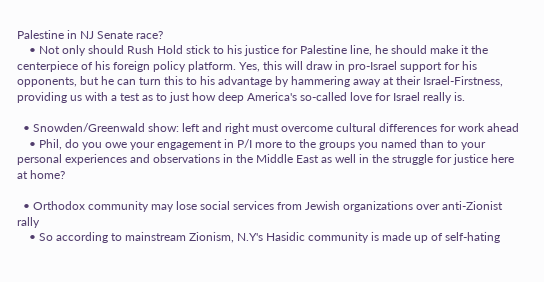Palestine in NJ Senate race?
    • Not only should Rush Hold stick to his justice for Palestine line, he should make it the centerpiece of his foreign policy platform. Yes, this will draw in pro-Israel support for his opponents, but he can turn this to his advantage by hammering away at their Israel-Firstness, providing us with a test as to just how deep America's so-called love for Israel really is.

  • Snowden/Greenwald show: left and right must overcome cultural differences for work ahead
    • Phil, do you owe your engagement in P/I more to the groups you named than to your personal experiences and observations in the Middle East as well in the struggle for justice here at home?

  • Orthodox community may lose social services from Jewish organizations over anti-Zionist rally
    • So according to mainstream Zionism, N.Y's Hasidic community is made up of self-hating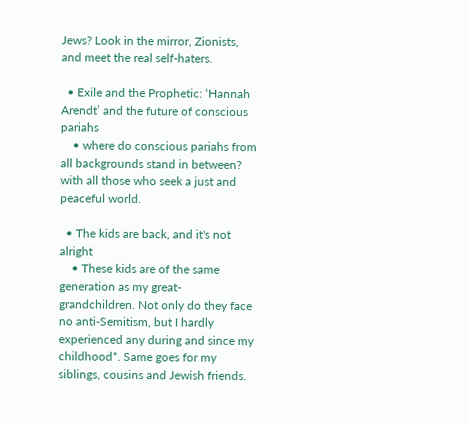Jews? Look in the mirror, Zionists, and meet the real self-haters.

  • Exile and the Prophetic: ‘Hannah Arendt’ and the future of conscious pariahs
    • where do conscious pariahs from all backgrounds stand in between? with all those who seek a just and peaceful world.

  • The kids are back, and it's not alright
    • These kids are of the same generation as my great-grandchildren. Not only do they face no anti-Semitism, but I hardly experienced any during and since my childhood*. Same goes for my siblings, cousins and Jewish friends.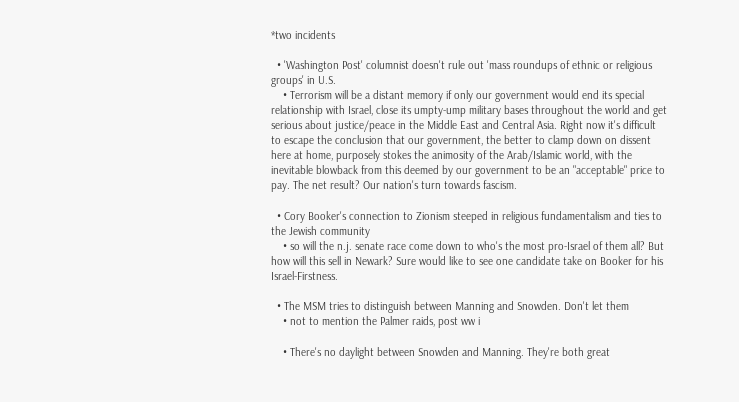*two incidents

  • 'Washington Post' columnist doesn't rule out 'mass roundups of ethnic or religious groups' in U.S.
    • Terrorism will be a distant memory if only our government would end its special relationship with Israel, close its umpty-ump military bases throughout the world and get serious about justice/peace in the Middle East and Central Asia. Right now it's difficult to escape the conclusion that our government, the better to clamp down on dissent here at home, purposely stokes the animosity of the Arab/Islamic world, with the inevitable blowback from this deemed by our government to be an "acceptable" price to pay. The net result? Our nation's turn towards fascism.

  • Cory Booker's connection to Zionism steeped in religious fundamentalism and ties to the Jewish community
    • so will the n.j. senate race come down to who's the most pro-Israel of them all? But how will this sell in Newark? Sure would like to see one candidate take on Booker for his Israel-Firstness.

  • The MSM tries to distinguish between Manning and Snowden. Don't let them
    • not to mention the Palmer raids, post ww i

    • There's no daylight between Snowden and Manning. They're both great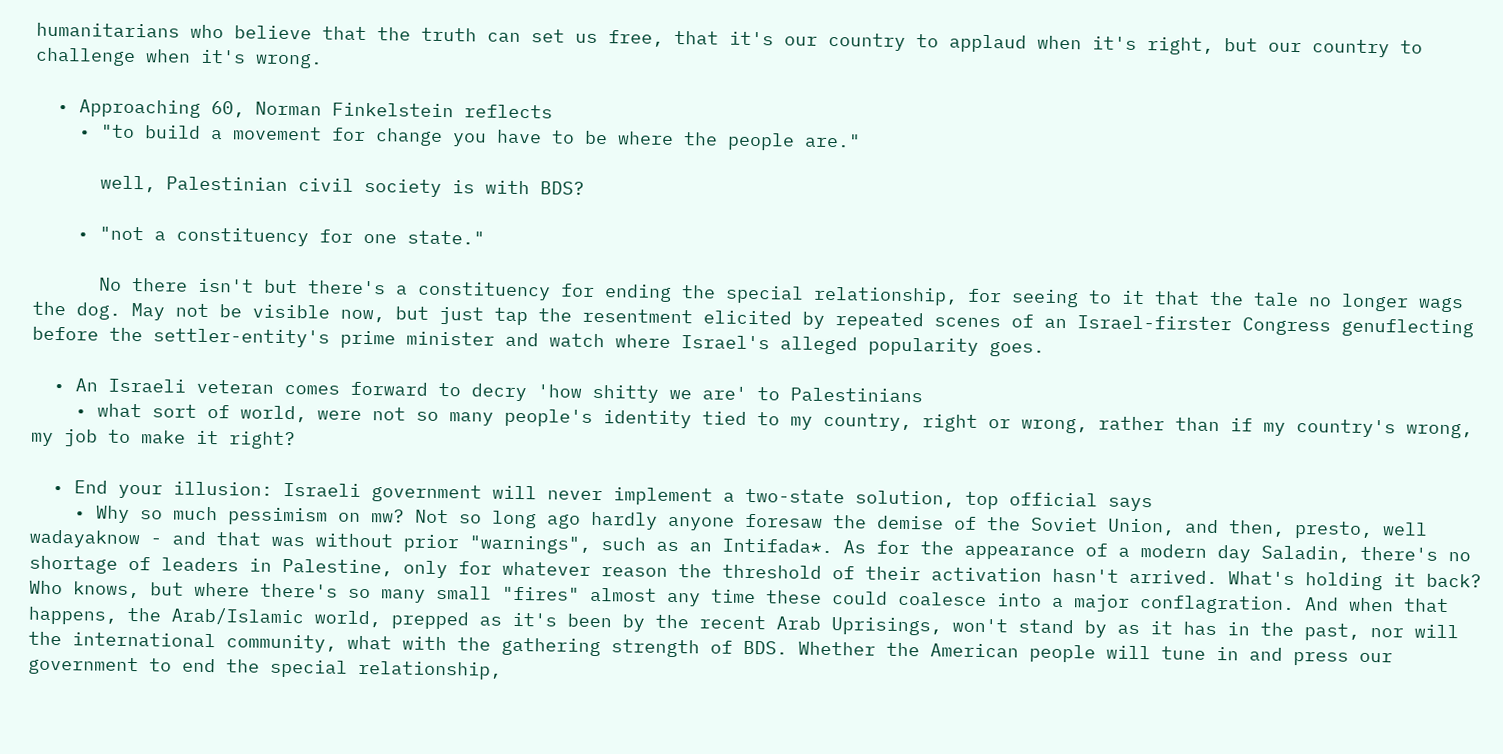humanitarians who believe that the truth can set us free, that it's our country to applaud when it's right, but our country to challenge when it's wrong.

  • Approaching 60, Norman Finkelstein reflects
    • "to build a movement for change you have to be where the people are."

      well, Palestinian civil society is with BDS?

    • "not a constituency for one state."

      No there isn't but there's a constituency for ending the special relationship, for seeing to it that the tale no longer wags the dog. May not be visible now, but just tap the resentment elicited by repeated scenes of an Israel-firster Congress genuflecting before the settler-entity's prime minister and watch where Israel's alleged popularity goes.

  • An Israeli veteran comes forward to decry 'how shitty we are' to Palestinians
    • what sort of world, were not so many people's identity tied to my country, right or wrong, rather than if my country's wrong, my job to make it right?

  • End your illusion: Israeli government will never implement a two-state solution, top official says
    • Why so much pessimism on mw? Not so long ago hardly anyone foresaw the demise of the Soviet Union, and then, presto, well wadayaknow - and that was without prior "warnings", such as an Intifada*. As for the appearance of a modern day Saladin, there's no shortage of leaders in Palestine, only for whatever reason the threshold of their activation hasn't arrived. What's holding it back? Who knows, but where there's so many small "fires" almost any time these could coalesce into a major conflagration. And when that happens, the Arab/Islamic world, prepped as it's been by the recent Arab Uprisings, won't stand by as it has in the past, nor will the international community, what with the gathering strength of BDS. Whether the American people will tune in and press our government to end the special relationship,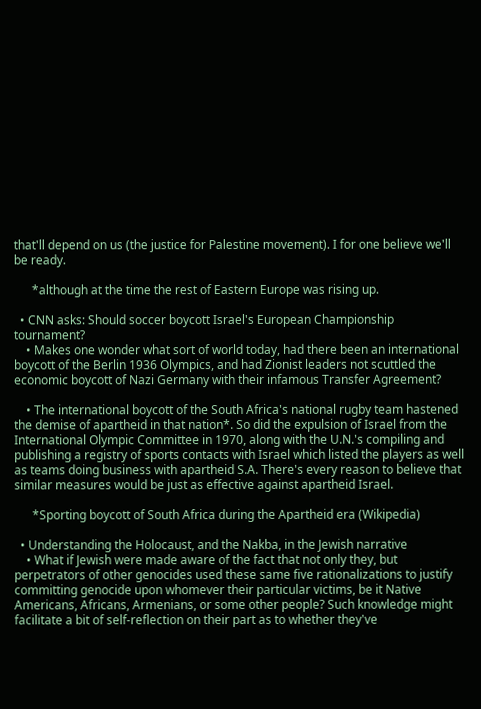that'll depend on us (the justice for Palestine movement). I for one believe we'll be ready.

      *although at the time the rest of Eastern Europe was rising up.

  • CNN asks: Should soccer boycott Israel's European Championship tournament?
    • Makes one wonder what sort of world today, had there been an international boycott of the Berlin 1936 Olympics, and had Zionist leaders not scuttled the economic boycott of Nazi Germany with their infamous Transfer Agreement?

    • The international boycott of the South Africa's national rugby team hastened the demise of apartheid in that nation*. So did the expulsion of Israel from the International Olympic Committee in 1970, along with the U.N.'s compiling and publishing a registry of sports contacts with Israel which listed the players as well as teams doing business with apartheid S.A. There's every reason to believe that similar measures would be just as effective against apartheid Israel.

      *Sporting boycott of South Africa during the Apartheid era (Wikipedia)

  • Understanding the Holocaust, and the Nakba, in the Jewish narrative
    • What if Jewish were made aware of the fact that not only they, but perpetrators of other genocides used these same five rationalizations to justify committing genocide upon whomever their particular victims, be it Native Americans, Africans, Armenians, or some other people? Such knowledge might facilitate a bit of self-reflection on their part as to whether they've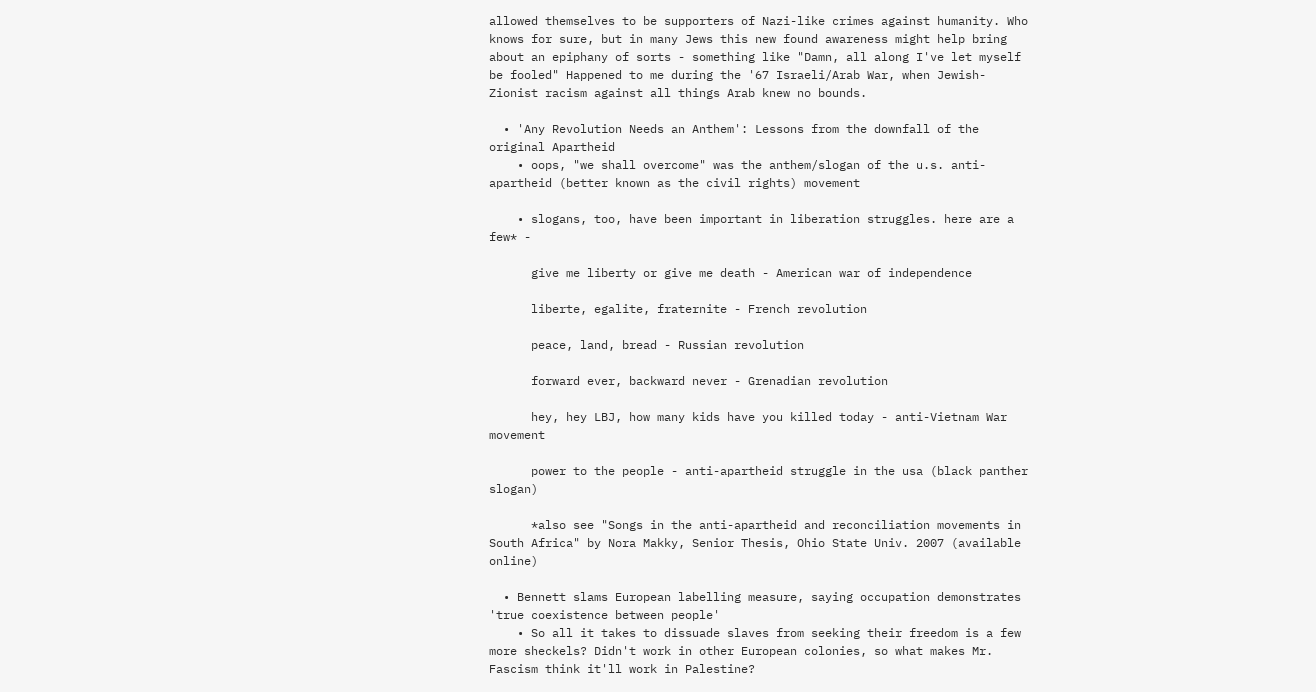allowed themselves to be supporters of Nazi-like crimes against humanity. Who knows for sure, but in many Jews this new found awareness might help bring about an epiphany of sorts - something like "Damn, all along I've let myself be fooled" Happened to me during the '67 Israeli/Arab War, when Jewish-Zionist racism against all things Arab knew no bounds.

  • 'Any Revolution Needs an Anthem': Lessons from the downfall of the original Apartheid
    • oops, "we shall overcome" was the anthem/slogan of the u.s. anti-apartheid (better known as the civil rights) movement

    • slogans, too, have been important in liberation struggles. here are a few* -

      give me liberty or give me death - American war of independence

      liberte, egalite, fraternite - French revolution

      peace, land, bread - Russian revolution

      forward ever, backward never - Grenadian revolution

      hey, hey LBJ, how many kids have you killed today - anti-Vietnam War movement

      power to the people - anti-apartheid struggle in the usa (black panther slogan)

      *also see "Songs in the anti-apartheid and reconciliation movements in South Africa" by Nora Makky, Senior Thesis, Ohio State Univ. 2007 (available online)

  • Bennett slams European labelling measure, saying occupation demonstrates 'true coexistence between people'
    • So all it takes to dissuade slaves from seeking their freedom is a few more sheckels? Didn't work in other European colonies, so what makes Mr. Fascism think it'll work in Palestine?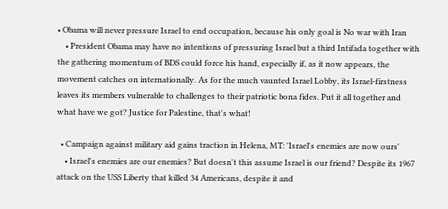• Obama will never pressure Israel to end occupation, because his only goal is No war with Iran
    • President Obama may have no intentions of pressuring Israel but a third Intifada together with the gathering momentum of BDS could force his hand, especially if, as it now appears, the movement catches on internationally. As for the much vaunted Israel Lobby, its Israel-firstness leaves its members vulnerable to challenges to their patriotic bona fides. Put it all together and what have we got? Justice for Palestine, that's what!

  • Campaign against military aid gains traction in Helena, MT: 'Israel's enemies are now ours'
    • Israel's enemies are our enemies? But doesn't this assume Israel is our friend? Despite its 1967 attack on the USS Liberty that killed 34 Americans, despite it and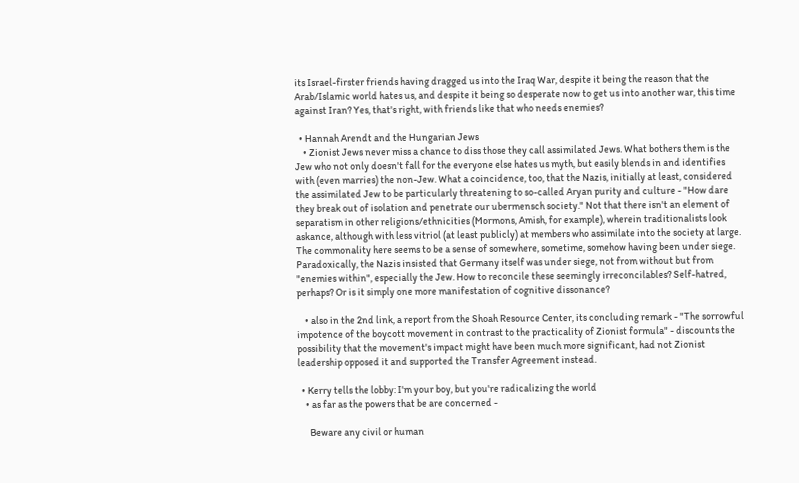its Israel-firster friends having dragged us into the Iraq War, despite it being the reason that the Arab/Islamic world hates us, and despite it being so desperate now to get us into another war, this time against Iran? Yes, that's right, with friends like that who needs enemies?

  • Hannah Arendt and the Hungarian Jews
    • Zionist Jews never miss a chance to diss those they call assimilated Jews. What bothers them is the Jew who not only doesn't fall for the everyone else hates us myth, but easily blends in and identifies with (even marries) the non-Jew. What a coincidence, too, that the Nazis, initially at least, considered the assimilated Jew to be particularly threatening to so-called Aryan purity and culture - "How dare they break out of isolation and penetrate our ubermensch society." Not that there isn't an element of separatism in other religions/ethnicities (Mormons, Amish, for example), wherein traditionalists look askance, although with less vitriol (at least publicly) at members who assimilate into the society at large. The commonality here seems to be a sense of somewhere, sometime, somehow having been under siege. Paradoxically, the Nazis insisted that Germany itself was under siege, not from without but from "enemies within", especially the Jew. How to reconcile these seemingly irreconcilables? Self-hatred, perhaps? Or is it simply one more manifestation of cognitive dissonance?

    • also in the 2nd link, a report from the Shoah Resource Center, its concluding remark - "The sorrowful impotence of the boycott movement in contrast to the practicality of Zionist formula" - discounts the possibility that the movement's impact might have been much more significant, had not Zionist leadership opposed it and supported the Transfer Agreement instead.

  • Kerry tells the lobby: I'm your boy, but you're radicalizing the world
    • as far as the powers that be are concerned -

      Beware any civil or human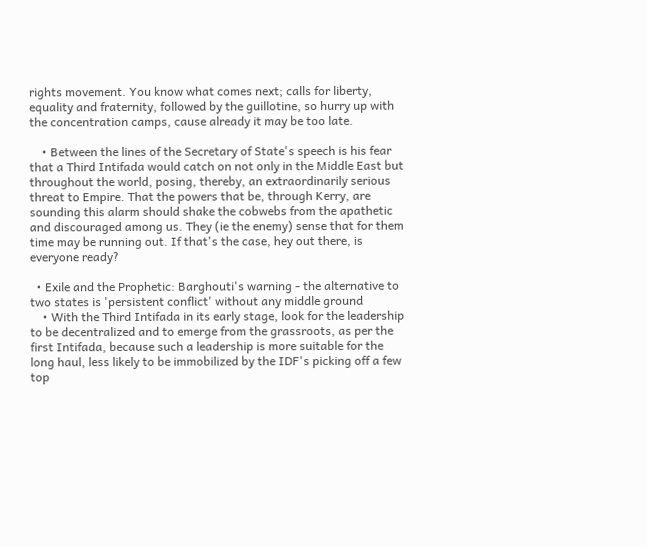rights movement. You know what comes next; calls for liberty, equality and fraternity, followed by the guillotine, so hurry up with the concentration camps, cause already it may be too late.

    • Between the lines of the Secretary of State's speech is his fear that a Third Intifada would catch on not only in the Middle East but throughout the world, posing, thereby, an extraordinarily serious threat to Empire. That the powers that be, through Kerry, are sounding this alarm should shake the cobwebs from the apathetic and discouraged among us. They (ie the enemy) sense that for them time may be running out. If that's the case, hey out there, is everyone ready?

  • Exile and the Prophetic: Barghouti's warning - the alternative to two states is 'persistent conflict' without any middle ground
    • With the Third Intifada in its early stage, look for the leadership to be decentralized and to emerge from the grassroots, as per the first Intifada, because such a leadership is more suitable for the long haul, less likely to be immobilized by the IDF's picking off a few top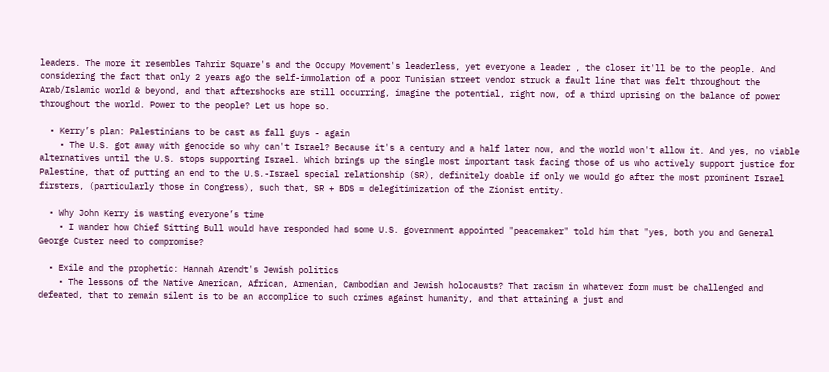leaders. The more it resembles Tahrir Square's and the Occupy Movement's leaderless, yet everyone a leader , the closer it'll be to the people. And considering the fact that only 2 years ago the self-immolation of a poor Tunisian street vendor struck a fault line that was felt throughout the Arab/Islamic world & beyond, and that aftershocks are still occurring, imagine the potential, right now, of a third uprising on the balance of power throughout the world. Power to the people? Let us hope so.

  • Kerry’s plan: Palestinians to be cast as fall guys - again
    • The U.S. got away with genocide so why can't Israel? Because it's a century and a half later now, and the world won't allow it. And yes, no viable alternatives until the U.S. stops supporting Israel. Which brings up the single most important task facing those of us who actively support justice for Palestine, that of putting an end to the U.S.-Israel special relationship (SR), definitely doable if only we would go after the most prominent Israel firsters, (particularly those in Congress), such that, SR + BDS = delegitimization of the Zionist entity.

  • Why John Kerry is wasting everyone’s time
    • I wander how Chief Sitting Bull would have responded had some U.S. government appointed "peacemaker" told him that "yes, both you and General George Custer need to compromise?

  • Exile and the prophetic: Hannah Arendt's Jewish politics
    • The lessons of the Native American, African, Armenian, Cambodian and Jewish holocausts? That racism in whatever form must be challenged and defeated, that to remain silent is to be an accomplice to such crimes against humanity, and that attaining a just and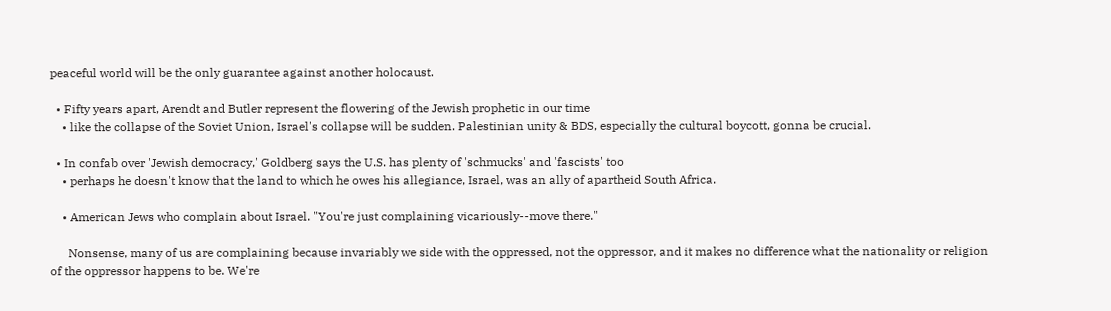peaceful world will be the only guarantee against another holocaust.

  • Fifty years apart, Arendt and Butler represent the flowering of the Jewish prophetic in our time
    • like the collapse of the Soviet Union, Israel's collapse will be sudden. Palestinian unity & BDS, especially the cultural boycott, gonna be crucial.

  • In confab over 'Jewish democracy,' Goldberg says the U.S. has plenty of 'schmucks' and 'fascists' too
    • perhaps he doesn't know that the land to which he owes his allegiance, Israel, was an ally of apartheid South Africa.

    • American Jews who complain about Israel. "You're just complaining vicariously--move there."

      Nonsense, many of us are complaining because invariably we side with the oppressed, not the oppressor, and it makes no difference what the nationality or religion of the oppressor happens to be. We're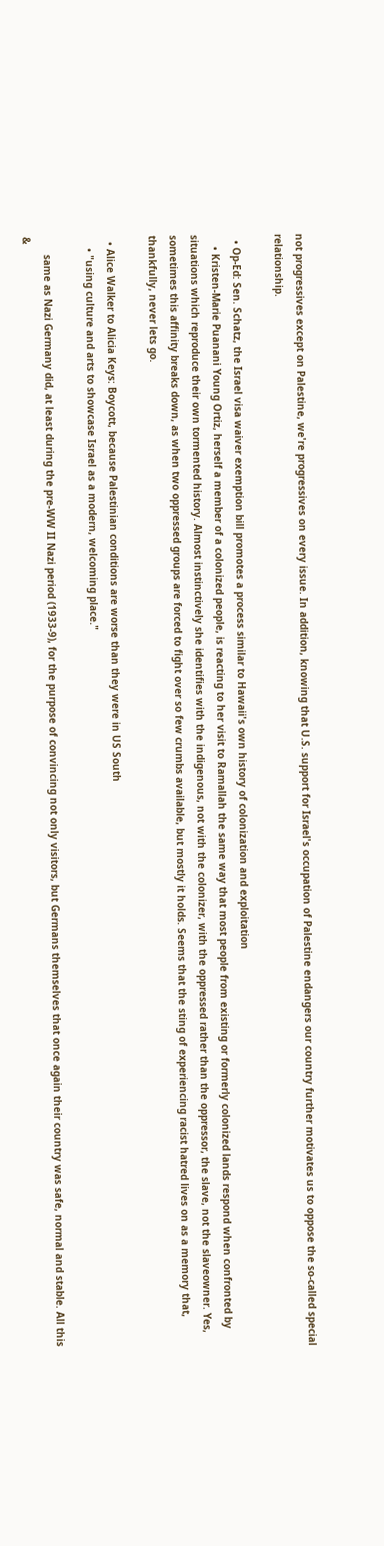not progressives except on Palestine, we're progressives on every issue. In addition, knowing that U.S. support for Israel's occupation of Palestine endangers our country further motivates us to oppose the so-called special relationship.

  • Op-Ed: Sen. Schatz, the Israel visa waiver exemption bill promotes a process similar to Hawaii's own history of colonization and exploitation
    • Kristen-Marie Puanani Young Ortiz, herself a member of a colonized people, is reacting to her visit to Ramallah the same way that most people from existing or formerly colonized lands respond when confronted by situations which reproduce their own tormented history. Almost instinctively she identifies with the indigenous, not with the colonizer, with the oppressed rather than the oppressor, the slave, not the slaveowner. Yes, sometimes this affinity breaks down, as when two oppressed groups are forced to fight over so few crumbs available, but mostly it holds. Seems that the sting of experiencing racist hatred lives on as a memory that, thankfully, never lets go.

  • Alice Walker to Alicia Keys: Boycott, because Palestinian conditions are worse than they were in US South
    • "using culture and arts to showcase Israel as a modern, welcoming place."

      same as Nazi Germany did, at least during the pre-WW II Nazi period (1933-9), for the purpose of convincing not only visitors, but Germans themselves that once again their country was safe, normal and stable. All this &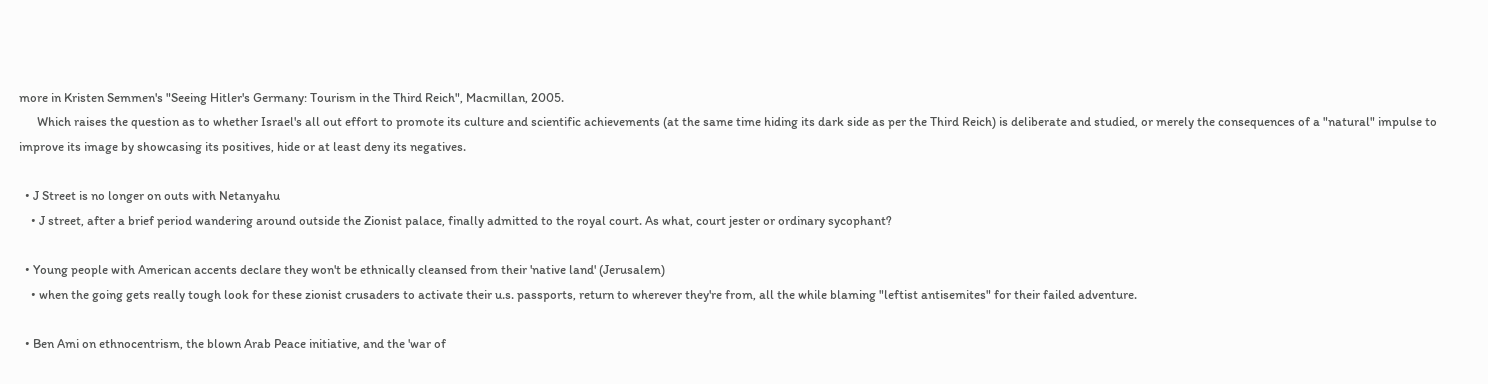more in Kristen Semmen's "Seeing Hitler's Germany: Tourism in the Third Reich", Macmillan, 2005.
      Which raises the question as to whether Israel's all out effort to promote its culture and scientific achievements (at the same time hiding its dark side as per the Third Reich) is deliberate and studied, or merely the consequences of a "natural" impulse to improve its image by showcasing its positives, hide or at least deny its negatives.

  • J Street is no longer on outs with Netanyahu
    • J street, after a brief period wandering around outside the Zionist palace, finally admitted to the royal court. As what, court jester or ordinary sycophant?

  • Young people with American accents declare they won't be ethnically cleansed from their 'native land' (Jerusalem)
    • when the going gets really tough look for these zionist crusaders to activate their u.s. passports, return to wherever they're from, all the while blaming "leftist antisemites" for their failed adventure.

  • Ben Ami on ethnocentrism, the blown Arab Peace initiative, and the 'war of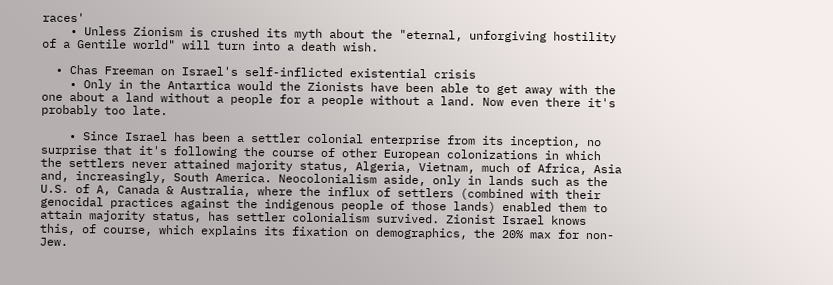races'
    • Unless Zionism is crushed its myth about the "eternal, unforgiving hostility of a Gentile world" will turn into a death wish.

  • Chas Freeman on Israel's self-inflicted existential crisis
    • Only in the Antartica would the Zionists have been able to get away with the one about a land without a people for a people without a land. Now even there it's probably too late.

    • Since Israel has been a settler colonial enterprise from its inception, no surprise that it's following the course of other European colonizations in which the settlers never attained majority status, Algeria, Vietnam, much of Africa, Asia and, increasingly, South America. Neocolonialism aside, only in lands such as the U.S. of A, Canada & Australia, where the influx of settlers (combined with their genocidal practices against the indigenous people of those lands) enabled them to attain majority status, has settler colonialism survived. Zionist Israel knows this, of course, which explains its fixation on demographics, the 20% max for non-Jew.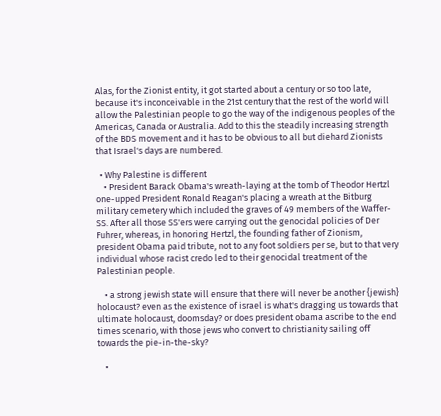Alas, for the Zionist entity, it got started about a century or so too late, because it's inconceivable in the 21st century that the rest of the world will allow the Palestinian people to go the way of the indigenous peoples of the Americas, Canada or Australia. Add to this the steadily increasing strength of the BDS movement and it has to be obvious to all but diehard Zionists that Israel's days are numbered.

  • Why Palestine is different
    • President Barack Obama's wreath-laying at the tomb of Theodor Hertzl one-upped President Ronald Reagan's placing a wreath at the Bitburg military cemetery which included the graves of 49 members of the Waffer-SS. After all those SS'ers were carrying out the genocidal policies of Der Fuhrer, whereas, in honoring Hertzl, the founding father of Zionism, president Obama paid tribute, not to any foot soldiers per se, but to that very individual whose racist credo led to their genocidal treatment of the Palestinian people.

    • a strong jewish state will ensure that there will never be another {jewish} holocaust? even as the existence of israel is what's dragging us towards that ultimate holocaust, doomsday? or does president obama ascribe to the end times scenario, with those jews who convert to christianity sailing off towards the pie-in-the-sky?

    •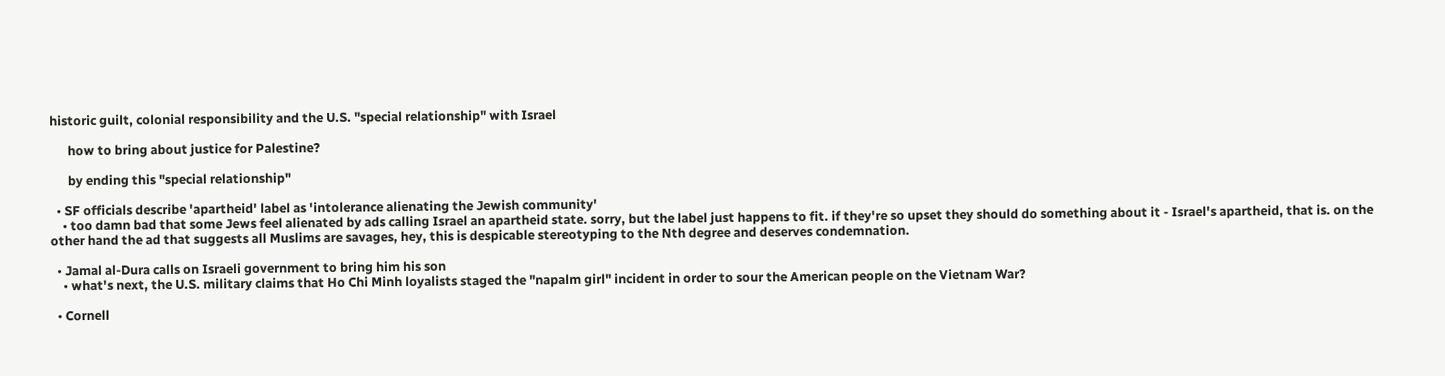historic guilt, colonial responsibility and the U.S. "special relationship" with Israel

      how to bring about justice for Palestine?

      by ending this "special relationship"

  • SF officials describe 'apartheid' label as 'intolerance alienating the Jewish community'
    • too damn bad that some Jews feel alienated by ads calling Israel an apartheid state. sorry, but the label just happens to fit. if they're so upset they should do something about it - Israel's apartheid, that is. on the other hand the ad that suggests all Muslims are savages, hey, this is despicable stereotyping to the Nth degree and deserves condemnation.

  • Jamal al-Dura calls on Israeli government to bring him his son
    • what's next, the U.S. military claims that Ho Chi Minh loyalists staged the "napalm girl" incident in order to sour the American people on the Vietnam War?

  • Cornell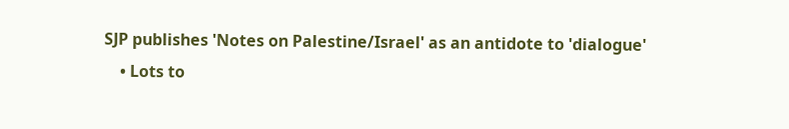SJP publishes 'Notes on Palestine/Israel' as an antidote to 'dialogue'
    • Lots to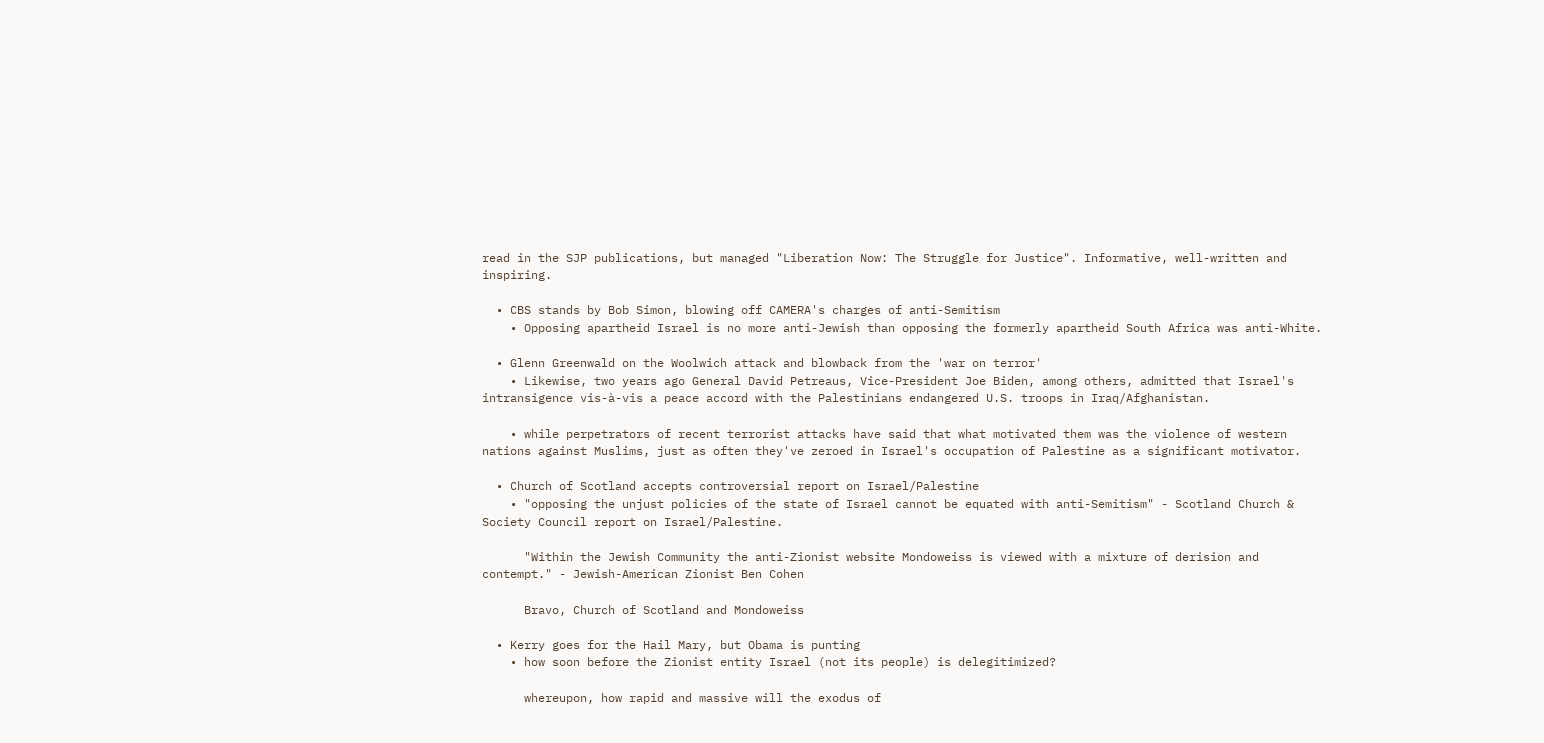read in the SJP publications, but managed "Liberation Now: The Struggle for Justice". Informative, well-written and inspiring.

  • CBS stands by Bob Simon, blowing off CAMERA's charges of anti-Semitism
    • Opposing apartheid Israel is no more anti-Jewish than opposing the formerly apartheid South Africa was anti-White.

  • Glenn Greenwald on the Woolwich attack and blowback from the 'war on terror'
    • Likewise, two years ago General David Petreaus, Vice-President Joe Biden, among others, admitted that Israel's intransigence vis-à-vis a peace accord with the Palestinians endangered U.S. troops in Iraq/Afghanistan.

    • while perpetrators of recent terrorist attacks have said that what motivated them was the violence of western nations against Muslims, just as often they've zeroed in Israel's occupation of Palestine as a significant motivator.

  • Church of Scotland accepts controversial report on Israel/Palestine
    • "opposing the unjust policies of the state of Israel cannot be equated with anti-Semitism" - Scotland Church & Society Council report on Israel/Palestine.

      "Within the Jewish Community the anti-Zionist website Mondoweiss is viewed with a mixture of derision and contempt." - Jewish-American Zionist Ben Cohen

      Bravo, Church of Scotland and Mondoweiss

  • Kerry goes for the Hail Mary, but Obama is punting
    • how soon before the Zionist entity Israel (not its people) is delegitimized?

      whereupon, how rapid and massive will the exodus of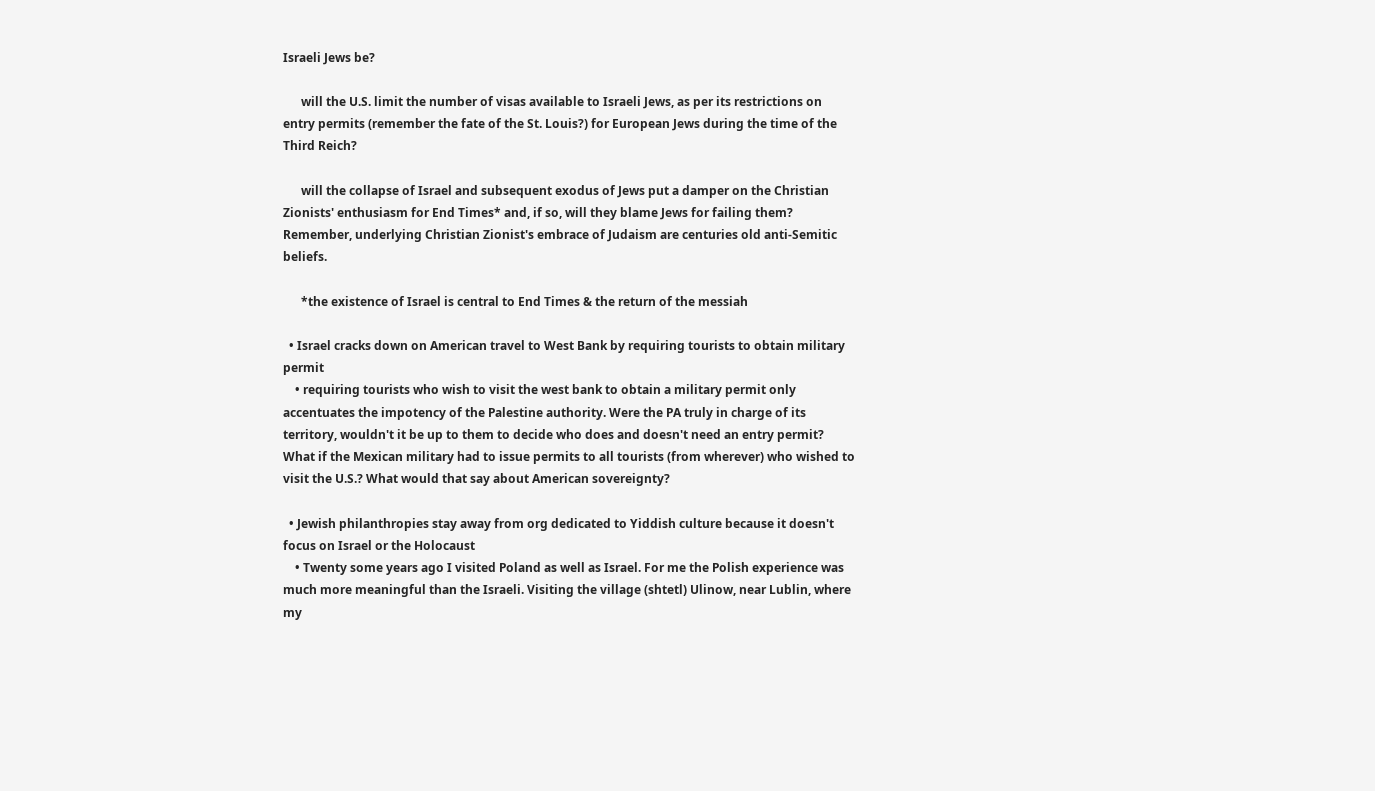Israeli Jews be?

      will the U.S. limit the number of visas available to Israeli Jews, as per its restrictions on entry permits (remember the fate of the St. Louis?) for European Jews during the time of the Third Reich?

      will the collapse of Israel and subsequent exodus of Jews put a damper on the Christian Zionists' enthusiasm for End Times* and, if so, will they blame Jews for failing them? Remember, underlying Christian Zionist's embrace of Judaism are centuries old anti-Semitic beliefs.

      *the existence of Israel is central to End Times & the return of the messiah

  • Israel cracks down on American travel to West Bank by requiring tourists to obtain military permit
    • requiring tourists who wish to visit the west bank to obtain a military permit only accentuates the impotency of the Palestine authority. Were the PA truly in charge of its territory, wouldn't it be up to them to decide who does and doesn't need an entry permit? What if the Mexican military had to issue permits to all tourists (from wherever) who wished to visit the U.S.? What would that say about American sovereignty?

  • Jewish philanthropies stay away from org dedicated to Yiddish culture because it doesn't focus on Israel or the Holocaust
    • Twenty some years ago I visited Poland as well as Israel. For me the Polish experience was much more meaningful than the Israeli. Visiting the village (shtetl) Ulinow, near Lublin, where my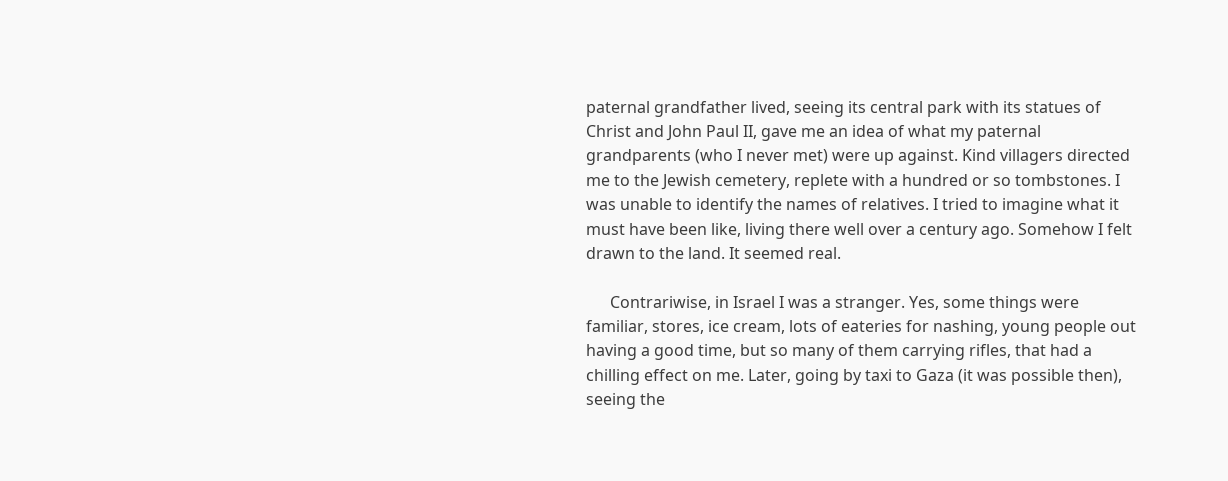paternal grandfather lived, seeing its central park with its statues of Christ and John Paul II, gave me an idea of what my paternal grandparents (who I never met) were up against. Kind villagers directed me to the Jewish cemetery, replete with a hundred or so tombstones. I was unable to identify the names of relatives. I tried to imagine what it must have been like, living there well over a century ago. Somehow I felt drawn to the land. It seemed real.

      Contrariwise, in Israel I was a stranger. Yes, some things were familiar, stores, ice cream, lots of eateries for nashing, young people out having a good time, but so many of them carrying rifles, that had a chilling effect on me. Later, going by taxi to Gaza (it was possible then), seeing the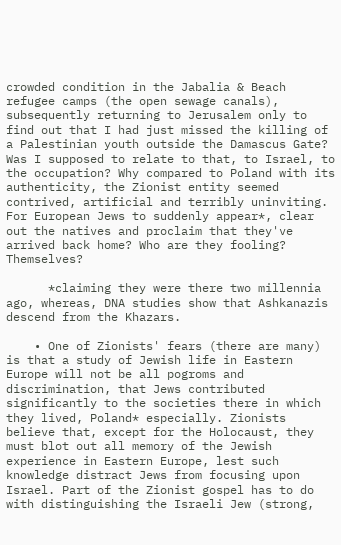crowded condition in the Jabalia & Beach refugee camps (the open sewage canals), subsequently returning to Jerusalem only to find out that I had just missed the killing of a Palestinian youth outside the Damascus Gate? Was I supposed to relate to that, to Israel, to the occupation? Why compared to Poland with its authenticity, the Zionist entity seemed contrived, artificial and terribly uninviting. For European Jews to suddenly appear*, clear out the natives and proclaim that they've arrived back home? Who are they fooling? Themselves?

      *claiming they were there two millennia ago, whereas, DNA studies show that Ashkanazis descend from the Khazars.

    • One of Zionists' fears (there are many) is that a study of Jewish life in Eastern Europe will not be all pogroms and discrimination, that Jews contributed significantly to the societies there in which they lived, Poland* especially. Zionists believe that, except for the Holocaust, they must blot out all memory of the Jewish experience in Eastern Europe, lest such knowledge distract Jews from focusing upon Israel. Part of the Zionist gospel has to do with distinguishing the Israeli Jew (strong,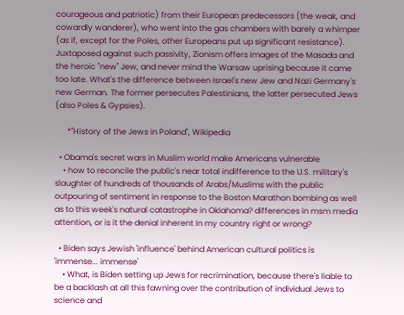courageous and patriotic) from their European predecessors (the weak, and cowardly wanderer), who went into the gas chambers with barely a whimper (as if, except for the Poles, other Europeans put up significant resistance). Juxtaposed against such passivity, Zionism offers images of the Masada and the heroic "new" Jew, and never mind the Warsaw uprising because it came too late. What's the difference between Israel's new Jew and Nazi Germany's new German. The former persecutes Palestinians, the latter persecuted Jews (also Poles & Gypsies).

      *"History of the Jews in Poland", Wikipedia

  • Obama's secret wars in Muslim world make Americans vulnerable
    • how to reconcile the public's near total indifference to the U.S. military's slaughter of hundreds of thousands of Arabs/Muslims with the public outpouring of sentiment in response to the Boston Marathon bombing as well as to this week's natural catastrophe in Oklahoma? differences in msm media attention, or is it the denial inherent in my country right or wrong?

  • Biden says Jewish 'influence' behind American cultural politics is 'immense... immense'
    • What, is Biden setting up Jews for recrimination, because there's liable to be a backlash at all this fawning over the contribution of individual Jews to science and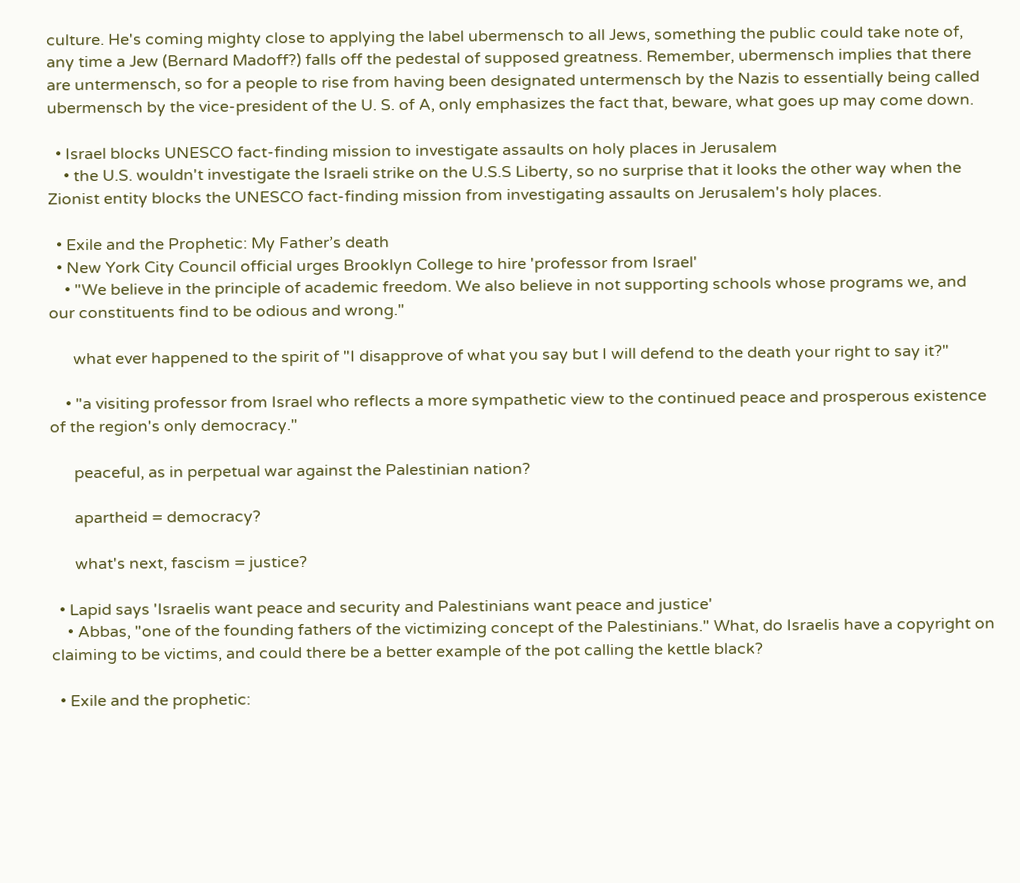culture. He's coming mighty close to applying the label ubermensch to all Jews, something the public could take note of, any time a Jew (Bernard Madoff?) falls off the pedestal of supposed greatness. Remember, ubermensch implies that there are untermensch, so for a people to rise from having been designated untermensch by the Nazis to essentially being called ubermensch by the vice-president of the U. S. of A, only emphasizes the fact that, beware, what goes up may come down.

  • Israel blocks UNESCO fact-finding mission to investigate assaults on holy places in Jerusalem
    • the U.S. wouldn't investigate the Israeli strike on the U.S.S Liberty, so no surprise that it looks the other way when the Zionist entity blocks the UNESCO fact-finding mission from investigating assaults on Jerusalem's holy places.

  • Exile and the Prophetic: My Father’s death
  • New York City Council official urges Brooklyn College to hire 'professor from Israel'
    • "We believe in the principle of academic freedom. We also believe in not supporting schools whose programs we, and our constituents find to be odious and wrong."

      what ever happened to the spirit of "I disapprove of what you say but I will defend to the death your right to say it?"

    • "a visiting professor from Israel who reflects a more sympathetic view to the continued peace and prosperous existence of the region's only democracy."

      peaceful, as in perpetual war against the Palestinian nation?

      apartheid = democracy?

      what's next, fascism = justice?

  • Lapid says 'Israelis want peace and security and Palestinians want peace and justice'
    • Abbas, "one of the founding fathers of the victimizing concept of the Palestinians." What, do Israelis have a copyright on claiming to be victims, and could there be a better example of the pot calling the kettle black?

  • Exile and the prophetic: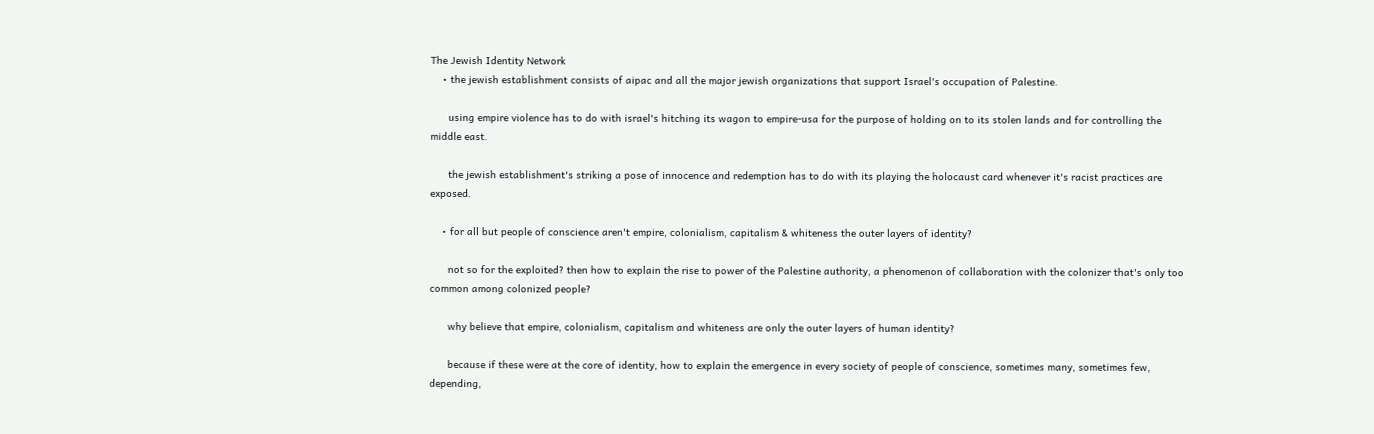The Jewish Identity Network
    • the jewish establishment consists of aipac and all the major jewish organizations that support Israel's occupation of Palestine.

      using empire violence has to do with israel's hitching its wagon to empire-usa for the purpose of holding on to its stolen lands and for controlling the middle east.

      the jewish establishment's striking a pose of innocence and redemption has to do with its playing the holocaust card whenever it's racist practices are exposed.

    • for all but people of conscience aren't empire, colonialism, capitalism & whiteness the outer layers of identity?

      not so for the exploited? then how to explain the rise to power of the Palestine authority, a phenomenon of collaboration with the colonizer that's only too common among colonized people?

      why believe that empire, colonialism, capitalism and whiteness are only the outer layers of human identity?

      because if these were at the core of identity, how to explain the emergence in every society of people of conscience, sometimes many, sometimes few, depending,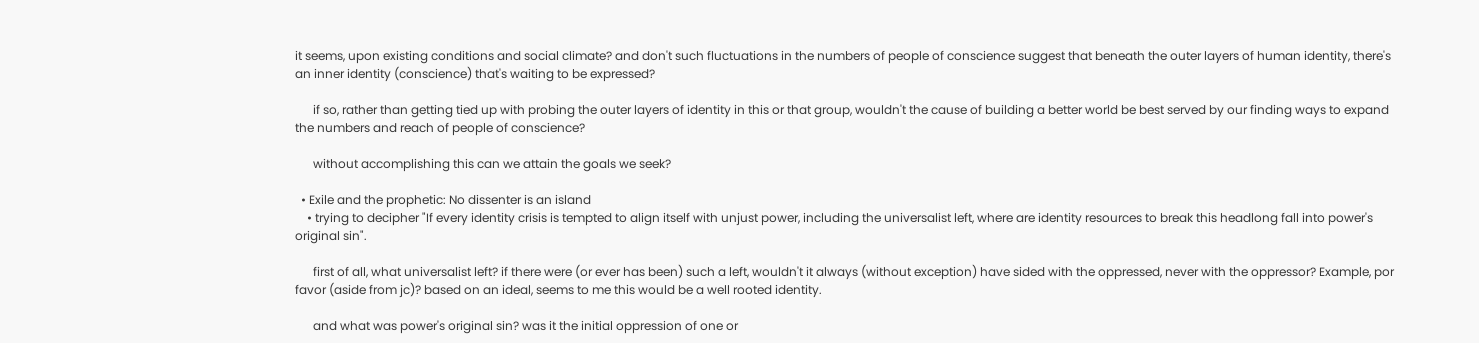it seems, upon existing conditions and social climate? and don't such fluctuations in the numbers of people of conscience suggest that beneath the outer layers of human identity, there's an inner identity (conscience) that's waiting to be expressed?

      if so, rather than getting tied up with probing the outer layers of identity in this or that group, wouldn't the cause of building a better world be best served by our finding ways to expand the numbers and reach of people of conscience?

      without accomplishing this can we attain the goals we seek?

  • Exile and the prophetic: No dissenter is an island
    • trying to decipher "If every identity crisis is tempted to align itself with unjust power, including the universalist left, where are identity resources to break this headlong fall into power's original sin".

      first of all, what universalist left? if there were (or ever has been) such a left, wouldn't it always (without exception) have sided with the oppressed, never with the oppressor? Example, por favor (aside from jc)? based on an ideal, seems to me this would be a well rooted identity.

      and what was power's original sin? was it the initial oppression of one or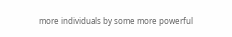more individuals by some more powerful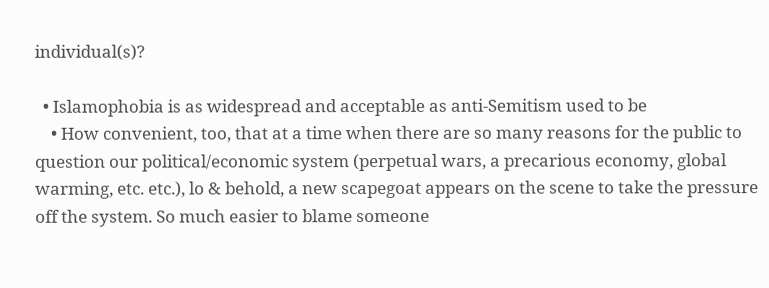individual(s)?

  • Islamophobia is as widespread and acceptable as anti-Semitism used to be
    • How convenient, too, that at a time when there are so many reasons for the public to question our political/economic system (perpetual wars, a precarious economy, global warming, etc. etc.), lo & behold, a new scapegoat appears on the scene to take the pressure off the system. So much easier to blame someone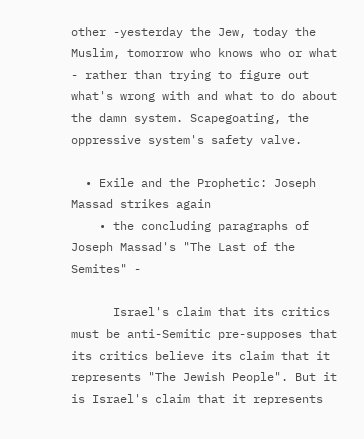other -yesterday the Jew, today the Muslim, tomorrow who knows who or what - rather than trying to figure out what's wrong with and what to do about the damn system. Scapegoating, the oppressive system's safety valve.

  • Exile and the Prophetic: Joseph Massad strikes again
    • the concluding paragraphs of Joseph Massad's "The Last of the Semites" -

      Israel's claim that its critics must be anti-Semitic pre-supposes that its critics believe its claim that it represents "The Jewish People". But it is Israel's claim that it represents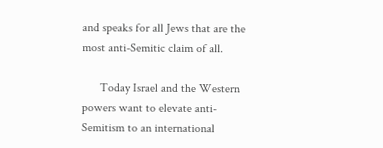and speaks for all Jews that are the most anti-Semitic claim of all.

      Today Israel and the Western powers want to elevate anti-Semitism to an international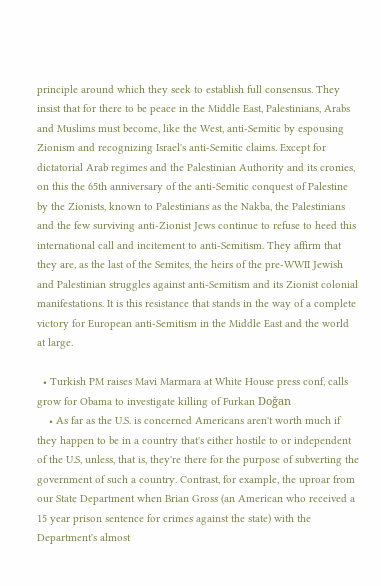principle around which they seek to establish full consensus. They insist that for there to be peace in the Middle East, Palestinians, Arabs and Muslims must become, like the West, anti-Semitic by espousing Zionism and recognizing Israel's anti-Semitic claims. Except for dictatorial Arab regimes and the Palestinian Authority and its cronies, on this the 65th anniversary of the anti-Semitic conquest of Palestine by the Zionists, known to Palestinians as the Nakba, the Palestinians and the few surviving anti-Zionist Jews continue to refuse to heed this international call and incitement to anti-Semitism. They affirm that they are, as the last of the Semites, the heirs of the pre-WWII Jewish and Palestinian struggles against anti-Semitism and its Zionist colonial manifestations. It is this resistance that stands in the way of a complete victory for European anti-Semitism in the Middle East and the world at large.

  • Turkish PM raises Mavi Marmara at White House press conf, calls grow for Obama to investigate killing of Furkan Doğan
    • As far as the U.S. is concerned Americans aren't worth much if they happen to be in a country that's either hostile to or independent of the U.S, unless, that is, they're there for the purpose of subverting the government of such a country. Contrast, for example, the uproar from our State Department when Brian Gross (an American who received a 15 year prison sentence for crimes against the state) with the Department's almost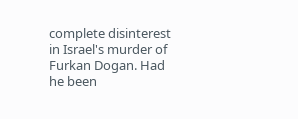complete disinterest in Israel's murder of Furkan Dogan. Had he been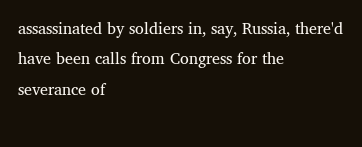assassinated by soldiers in, say, Russia, there'd have been calls from Congress for the severance of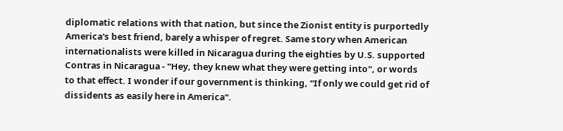diplomatic relations with that nation, but since the Zionist entity is purportedly America's best friend, barely a whisper of regret. Same story when American internationalists were killed in Nicaragua during the eighties by U.S. supported Contras in Nicaragua - "Hey, they knew what they were getting into", or words to that effect. I wonder if our government is thinking, "If only we could get rid of dissidents as easily here in America".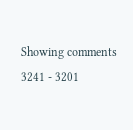Showing comments 3241 - 3201